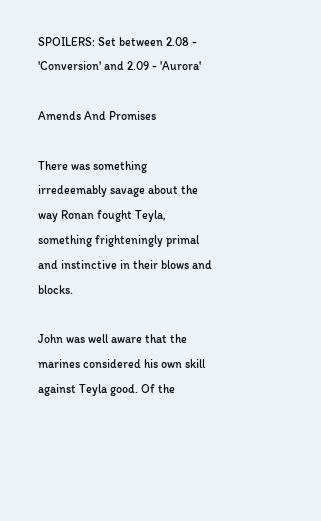SPOILERS: Set between 2.08 - 'Conversion' and 2.09 - 'Aurora'

Amends And Promises

There was something irredeemably savage about the way Ronan fought Teyla, something frighteningly primal and instinctive in their blows and blocks.

John was well aware that the marines considered his own skill against Teyla good. Of the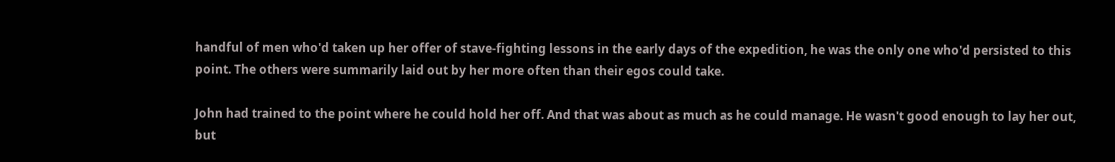handful of men who'd taken up her offer of stave-fighting lessons in the early days of the expedition, he was the only one who'd persisted to this point. The others were summarily laid out by her more often than their egos could take.

John had trained to the point where he could hold her off. And that was about as much as he could manage. He wasn't good enough to lay her out, but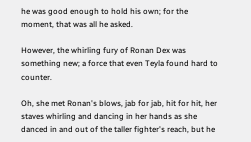he was good enough to hold his own; for the moment, that was all he asked.

However, the whirling fury of Ronan Dex was something new; a force that even Teyla found hard to counter.

Oh, she met Ronan's blows, jab for jab, hit for hit, her staves whirling and dancing in her hands as she danced in and out of the taller fighter's reach, but he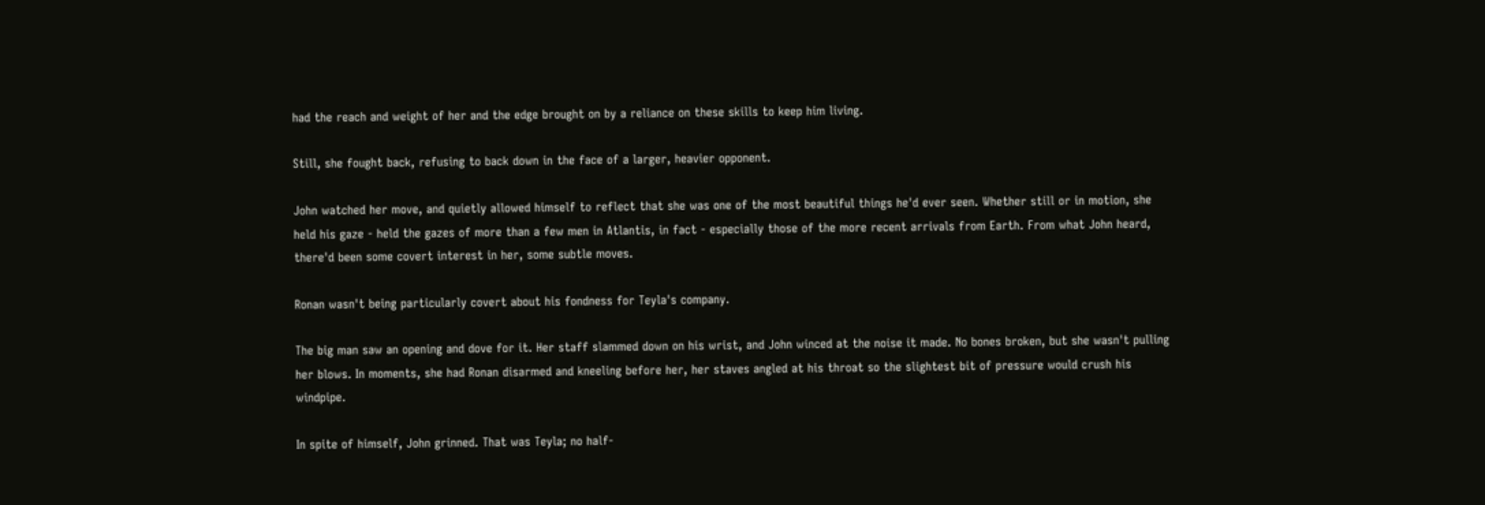had the reach and weight of her and the edge brought on by a reliance on these skills to keep him living.

Still, she fought back, refusing to back down in the face of a larger, heavier opponent.

John watched her move, and quietly allowed himself to reflect that she was one of the most beautiful things he'd ever seen. Whether still or in motion, she held his gaze - held the gazes of more than a few men in Atlantis, in fact - especially those of the more recent arrivals from Earth. From what John heard, there'd been some covert interest in her, some subtle moves.

Ronan wasn't being particularly covert about his fondness for Teyla's company.

The big man saw an opening and dove for it. Her staff slammed down on his wrist, and John winced at the noise it made. No bones broken, but she wasn't pulling her blows. In moments, she had Ronan disarmed and kneeling before her, her staves angled at his throat so the slightest bit of pressure would crush his windpipe.

In spite of himself, John grinned. That was Teyla; no half-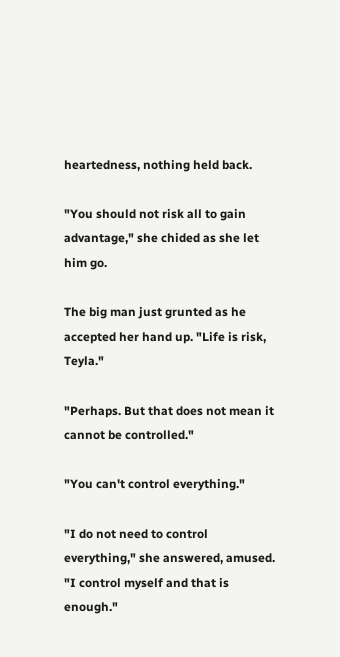heartedness, nothing held back.

"You should not risk all to gain advantage," she chided as she let him go.

The big man just grunted as he accepted her hand up. "Life is risk, Teyla."

"Perhaps. But that does not mean it cannot be controlled."

"You can't control everything."

"I do not need to control everything," she answered, amused. "I control myself and that is enough."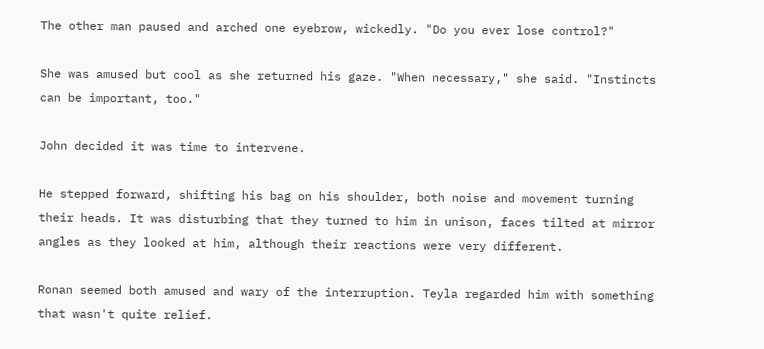The other man paused and arched one eyebrow, wickedly. "Do you ever lose control?"

She was amused but cool as she returned his gaze. "When necessary," she said. "Instincts can be important, too."

John decided it was time to intervene.

He stepped forward, shifting his bag on his shoulder, both noise and movement turning their heads. It was disturbing that they turned to him in unison, faces tilted at mirror angles as they looked at him, although their reactions were very different.

Ronan seemed both amused and wary of the interruption. Teyla regarded him with something that wasn't quite relief.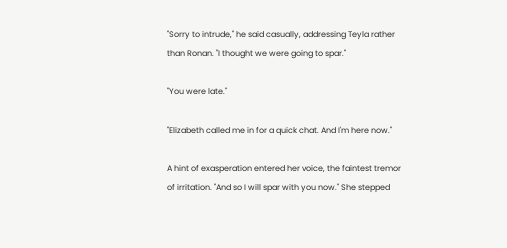"Sorry to intrude," he said casually, addressing Teyla rather than Ronan. "I thought we were going to spar."

"You were late."

"Elizabeth called me in for a quick chat. And I'm here now."

A hint of exasperation entered her voice, the faintest tremor of irritation. "And so I will spar with you now." She stepped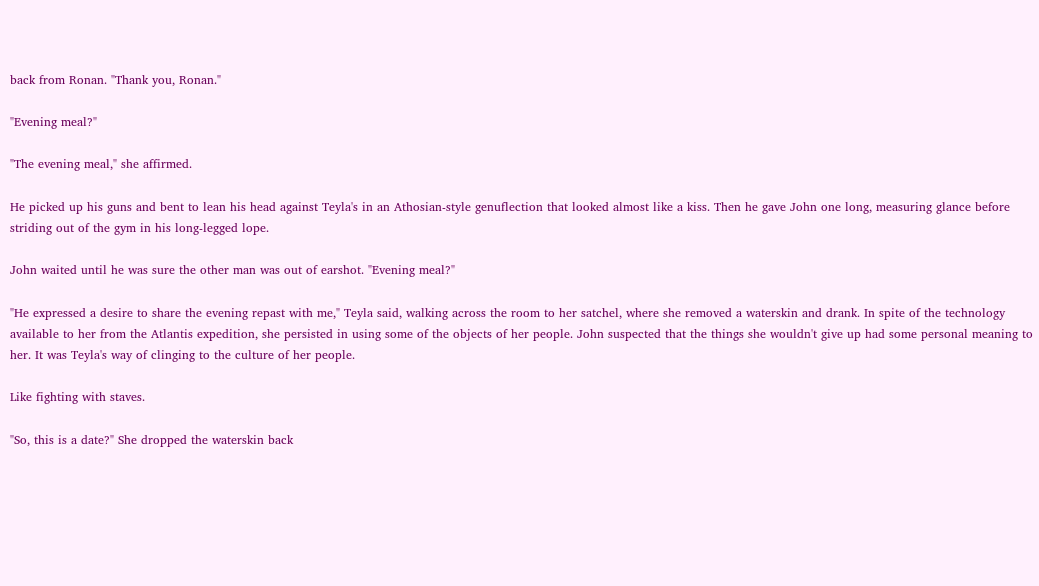back from Ronan. "Thank you, Ronan."

"Evening meal?"

"The evening meal," she affirmed.

He picked up his guns and bent to lean his head against Teyla's in an Athosian-style genuflection that looked almost like a kiss. Then he gave John one long, measuring glance before striding out of the gym in his long-legged lope.

John waited until he was sure the other man was out of earshot. "Evening meal?"

"He expressed a desire to share the evening repast with me," Teyla said, walking across the room to her satchel, where she removed a waterskin and drank. In spite of the technology available to her from the Atlantis expedition, she persisted in using some of the objects of her people. John suspected that the things she wouldn't give up had some personal meaning to her. It was Teyla's way of clinging to the culture of her people.

Like fighting with staves.

"So, this is a date?" She dropped the waterskin back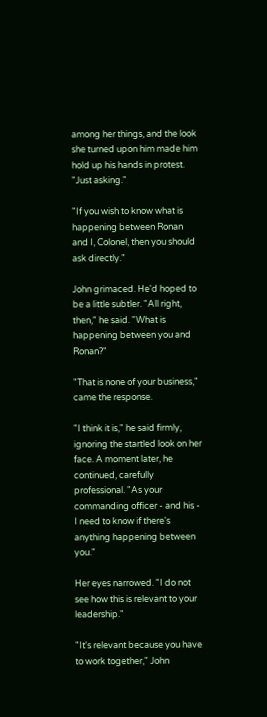among her things, and the look she turned upon him made him hold up his hands in protest. "Just asking."

"If you wish to know what is happening between Ronan and I, Colonel, then you should ask directly."

John grimaced. He'd hoped to be a little subtler. "All right, then," he said. "What is happening between you and Ronan?"

"That is none of your business," came the response.

"I think it is," he said firmly, ignoring the startled look on her face. A moment later, he continued, carefully professional. "As your commanding officer - and his - I need to know if there's anything happening between you."

Her eyes narrowed. "I do not see how this is relevant to your leadership."

"It's relevant because you have to work together," John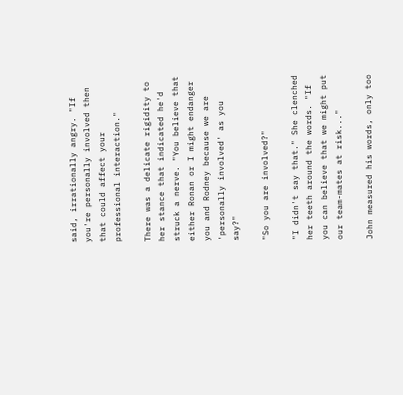said, irrationally angry. "If you're personally involved then that could affect your professional interaction."

There was a delicate rigidity to her stance that indicated he'd struck a nerve. "You believe that either Ronan or I might endanger you and Rodney because we are 'personally involved' as you say?"

"So you are involved?"

"I didn't say that." She clenched her teeth around the words. "If you can believe that we might put our team-mates at risk..."

John measured his words, only too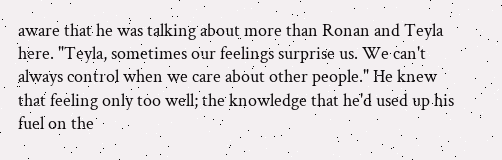aware that he was talking about more than Ronan and Teyla here. "Teyla, sometimes our feelings surprise us. We can't always control when we care about other people." He knew that feeling only too well; the knowledge that he'd used up his fuel on the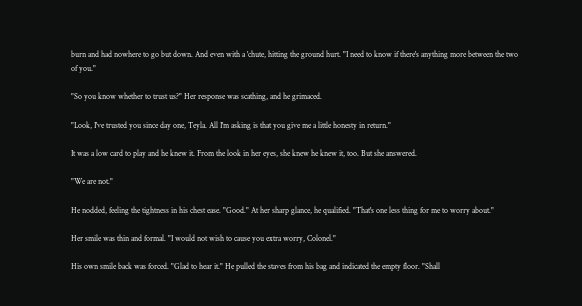burn and had nowhere to go but down. And even with a 'chute, hitting the ground hurt. "I need to know if there's anything more between the two of you."

"So you know whether to trust us?" Her response was scathing, and he grimaced.

"Look, I've trusted you since day one, Teyla. All I'm asking is that you give me a little honesty in return."

It was a low card to play and he knew it. From the look in her eyes, she knew he knew it, too. But she answered.

"We are not."

He nodded, feeling the tightness in his chest ease. "Good." At her sharp glance, he qualified. "That's one less thing for me to worry about."

Her smile was thin and formal. "I would not wish to cause you extra worry, Colonel."

His own smile back was forced. "Glad to hear it." He pulled the staves from his bag and indicated the empty floor. "Shall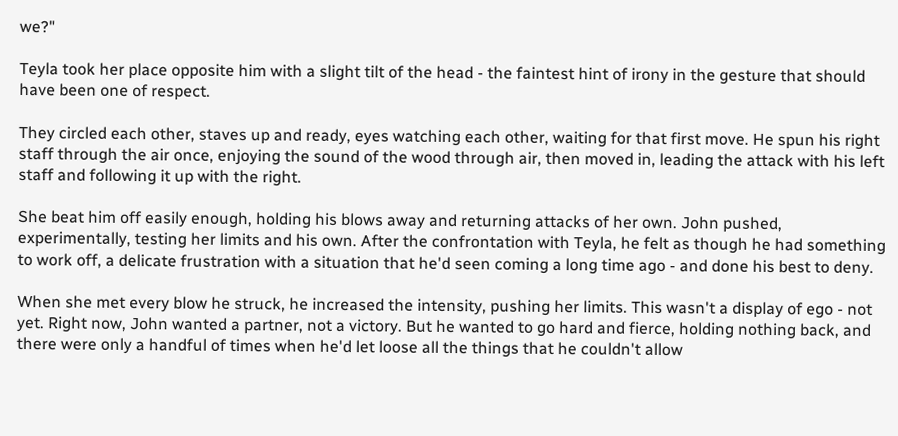we?"

Teyla took her place opposite him with a slight tilt of the head - the faintest hint of irony in the gesture that should have been one of respect.

They circled each other, staves up and ready, eyes watching each other, waiting for that first move. He spun his right staff through the air once, enjoying the sound of the wood through air, then moved in, leading the attack with his left staff and following it up with the right.

She beat him off easily enough, holding his blows away and returning attacks of her own. John pushed, experimentally, testing her limits and his own. After the confrontation with Teyla, he felt as though he had something to work off, a delicate frustration with a situation that he'd seen coming a long time ago - and done his best to deny.

When she met every blow he struck, he increased the intensity, pushing her limits. This wasn't a display of ego - not yet. Right now, John wanted a partner, not a victory. But he wanted to go hard and fierce, holding nothing back, and there were only a handful of times when he'd let loose all the things that he couldn't allow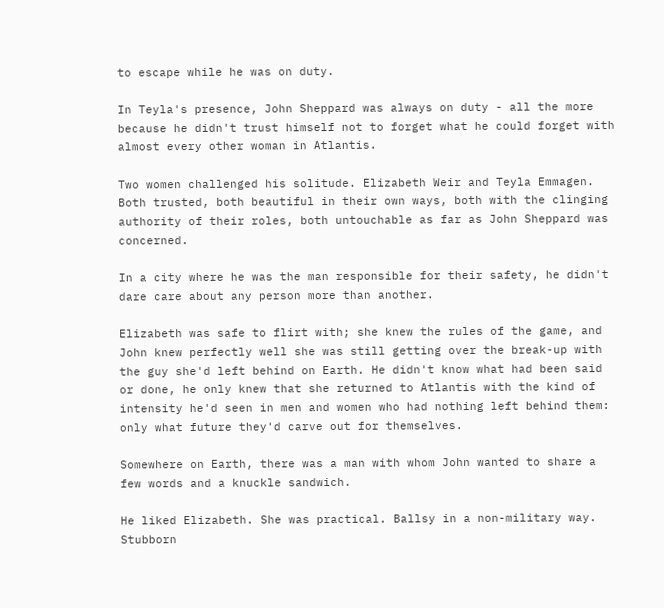to escape while he was on duty.

In Teyla's presence, John Sheppard was always on duty - all the more because he didn't trust himself not to forget what he could forget with almost every other woman in Atlantis.

Two women challenged his solitude. Elizabeth Weir and Teyla Emmagen. Both trusted, both beautiful in their own ways, both with the clinging authority of their roles, both untouchable as far as John Sheppard was concerned.

In a city where he was the man responsible for their safety, he didn't dare care about any person more than another.

Elizabeth was safe to flirt with; she knew the rules of the game, and John knew perfectly well she was still getting over the break-up with the guy she'd left behind on Earth. He didn't know what had been said or done, he only knew that she returned to Atlantis with the kind of intensity he'd seen in men and women who had nothing left behind them: only what future they'd carve out for themselves.

Somewhere on Earth, there was a man with whom John wanted to share a few words and a knuckle sandwich.

He liked Elizabeth. She was practical. Ballsy in a non-military way. Stubborn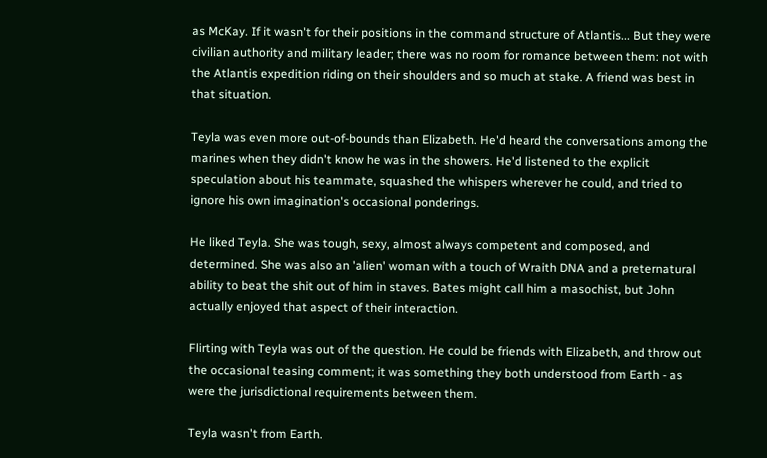as McKay. If it wasn't for their positions in the command structure of Atlantis... But they were civilian authority and military leader; there was no room for romance between them: not with the Atlantis expedition riding on their shoulders and so much at stake. A friend was best in that situation.

Teyla was even more out-of-bounds than Elizabeth. He'd heard the conversations among the marines when they didn't know he was in the showers. He'd listened to the explicit speculation about his teammate, squashed the whispers wherever he could, and tried to ignore his own imagination's occasional ponderings.

He liked Teyla. She was tough, sexy, almost always competent and composed, and determined. She was also an 'alien' woman with a touch of Wraith DNA and a preternatural ability to beat the shit out of him in staves. Bates might call him a masochist, but John actually enjoyed that aspect of their interaction.

Flirting with Teyla was out of the question. He could be friends with Elizabeth, and throw out the occasional teasing comment; it was something they both understood from Earth - as were the jurisdictional requirements between them.

Teyla wasn't from Earth.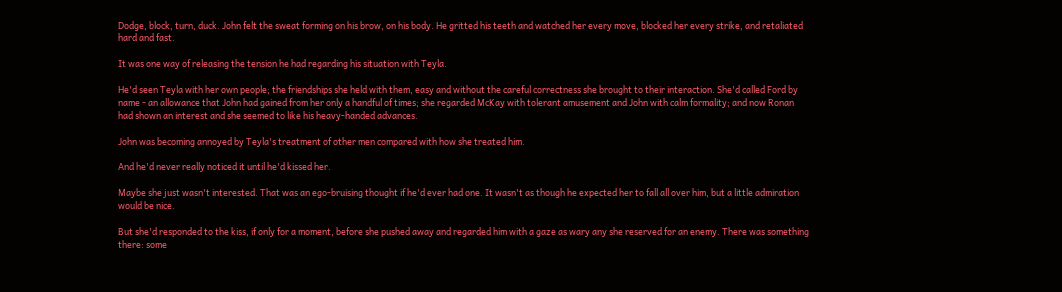Dodge, block, turn, duck. John felt the sweat forming on his brow, on his body. He gritted his teeth and watched her every move, blocked her every strike, and retaliated hard and fast.

It was one way of releasing the tension he had regarding his situation with Teyla.

He'd seen Teyla with her own people; the friendships she held with them, easy and without the careful correctness she brought to their interaction. She'd called Ford by name - an allowance that John had gained from her only a handful of times; she regarded McKay with tolerant amusement and John with calm formality; and now Ronan had shown an interest and she seemed to like his heavy-handed advances.

John was becoming annoyed by Teyla's treatment of other men compared with how she treated him.

And he'd never really noticed it until he'd kissed her.

Maybe she just wasn't interested. That was an ego-bruising thought if he'd ever had one. It wasn't as though he expected her to fall all over him, but a little admiration would be nice.

But she'd responded to the kiss, if only for a moment, before she pushed away and regarded him with a gaze as wary any she reserved for an enemy. There was something there: some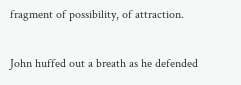fragment of possibility, of attraction.


John huffed out a breath as he defended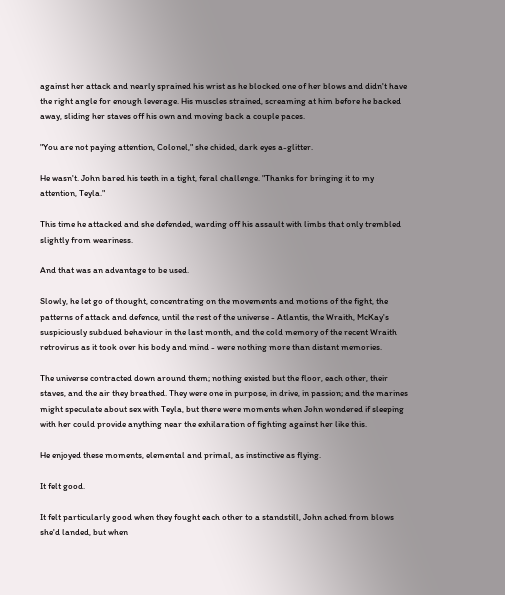against her attack and nearly sprained his wrist as he blocked one of her blows and didn't have the right angle for enough leverage. His muscles strained, screaming at him before he backed away, sliding her staves off his own and moving back a couple paces.

"You are not paying attention, Colonel," she chided, dark eyes a-glitter.

He wasn't. John bared his teeth in a tight, feral challenge. "Thanks for bringing it to my attention, Teyla."

This time he attacked and she defended, warding off his assault with limbs that only trembled slightly from weariness.

And that was an advantage to be used.

Slowly, he let go of thought, concentrating on the movements and motions of the fight, the patterns of attack and defence, until the rest of the universe - Atlantis, the Wraith, McKay's suspiciously subdued behaviour in the last month, and the cold memory of the recent Wraith retrovirus as it took over his body and mind - were nothing more than distant memories.

The universe contracted down around them; nothing existed but the floor, each other, their staves, and the air they breathed. They were one in purpose, in drive, in passion; and the marines might speculate about sex with Teyla, but there were moments when John wondered if sleeping with her could provide anything near the exhilaration of fighting against her like this.

He enjoyed these moments, elemental and primal, as instinctive as flying.

It felt good.

It felt particularly good when they fought each other to a standstill, John ached from blows she'd landed, but when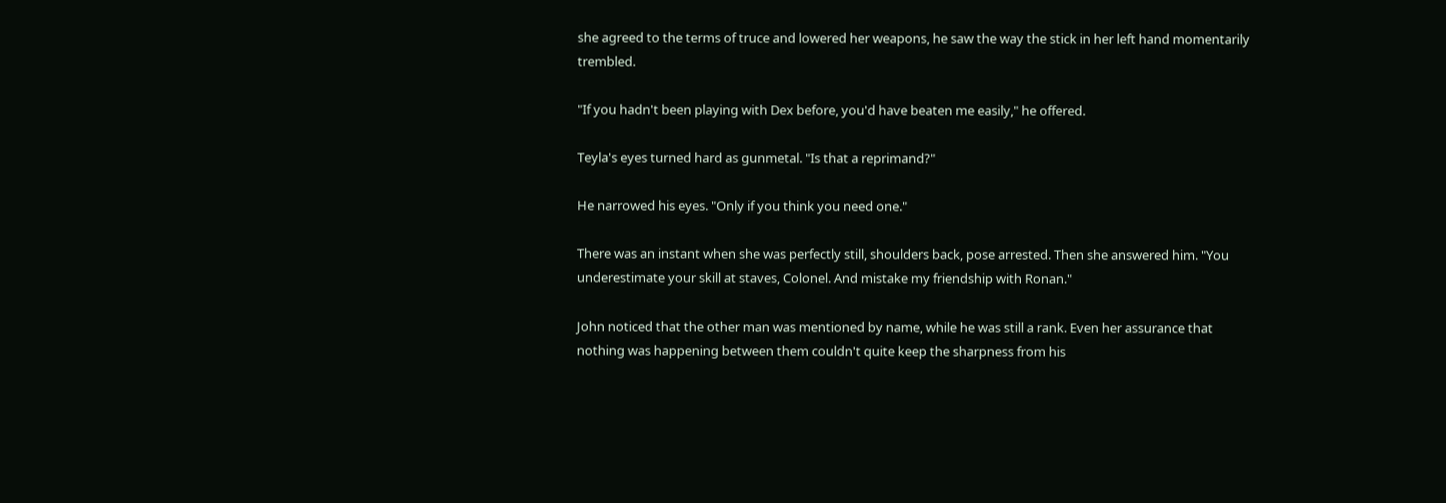she agreed to the terms of truce and lowered her weapons, he saw the way the stick in her left hand momentarily trembled.

"If you hadn't been playing with Dex before, you'd have beaten me easily," he offered.

Teyla's eyes turned hard as gunmetal. "Is that a reprimand?"

He narrowed his eyes. "Only if you think you need one."

There was an instant when she was perfectly still, shoulders back, pose arrested. Then she answered him. "You underestimate your skill at staves, Colonel. And mistake my friendship with Ronan."

John noticed that the other man was mentioned by name, while he was still a rank. Even her assurance that nothing was happening between them couldn't quite keep the sharpness from his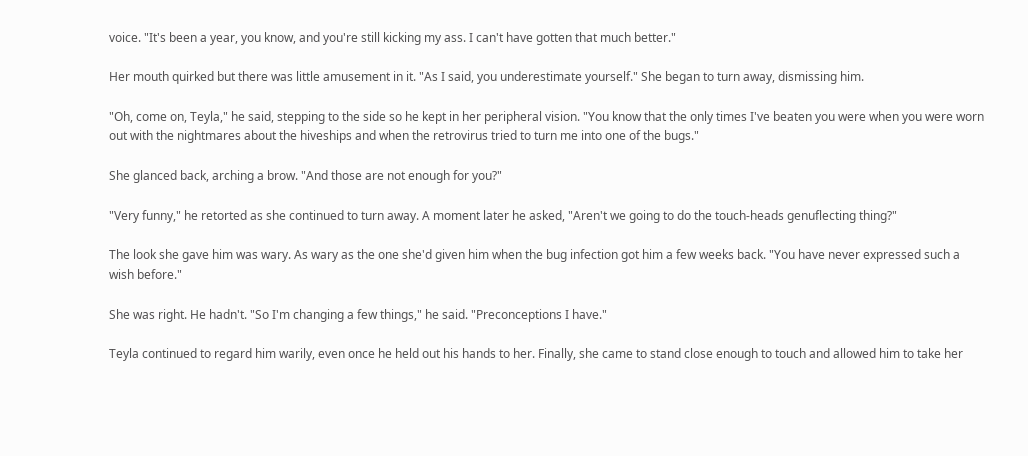voice. "It's been a year, you know, and you're still kicking my ass. I can't have gotten that much better."

Her mouth quirked but there was little amusement in it. "As I said, you underestimate yourself." She began to turn away, dismissing him.

"Oh, come on, Teyla," he said, stepping to the side so he kept in her peripheral vision. "You know that the only times I've beaten you were when you were worn out with the nightmares about the hiveships and when the retrovirus tried to turn me into one of the bugs."

She glanced back, arching a brow. "And those are not enough for you?"

"Very funny," he retorted as she continued to turn away. A moment later he asked, "Aren't we going to do the touch-heads genuflecting thing?"

The look she gave him was wary. As wary as the one she'd given him when the bug infection got him a few weeks back. "You have never expressed such a wish before."

She was right. He hadn't. "So I'm changing a few things," he said. "Preconceptions I have."

Teyla continued to regard him warily, even once he held out his hands to her. Finally, she came to stand close enough to touch and allowed him to take her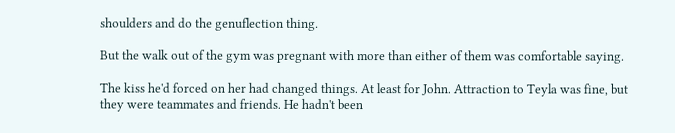shoulders and do the genuflection thing.

But the walk out of the gym was pregnant with more than either of them was comfortable saying.

The kiss he'd forced on her had changed things. At least for John. Attraction to Teyla was fine, but they were teammates and friends. He hadn't been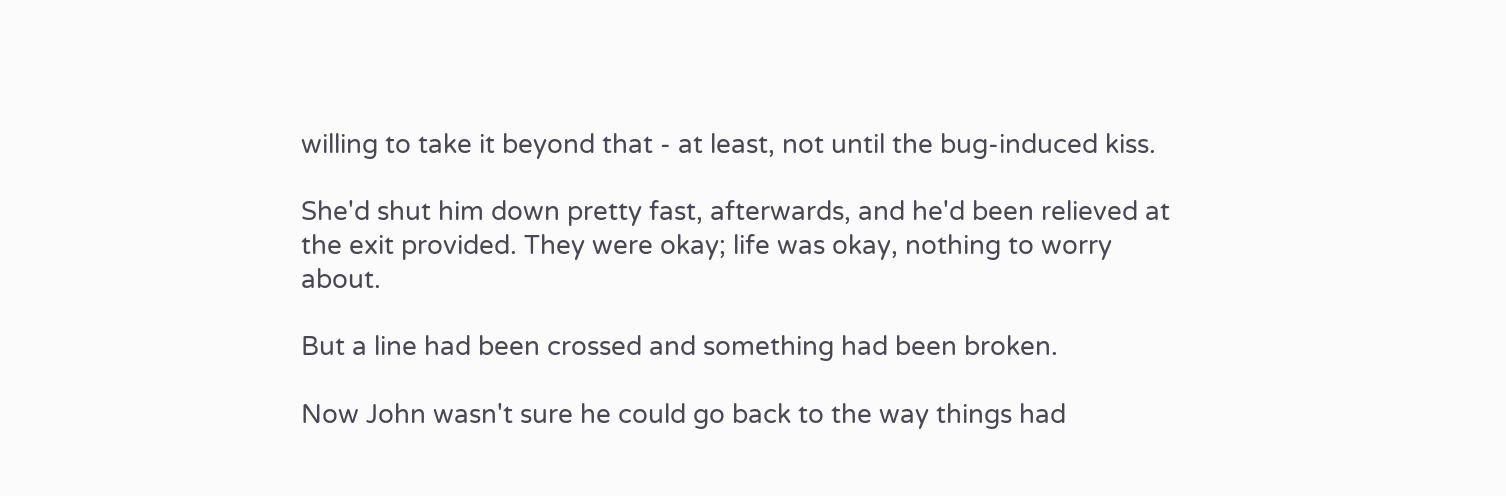willing to take it beyond that - at least, not until the bug-induced kiss.

She'd shut him down pretty fast, afterwards, and he'd been relieved at the exit provided. They were okay; life was okay, nothing to worry about.

But a line had been crossed and something had been broken.

Now John wasn't sure he could go back to the way things had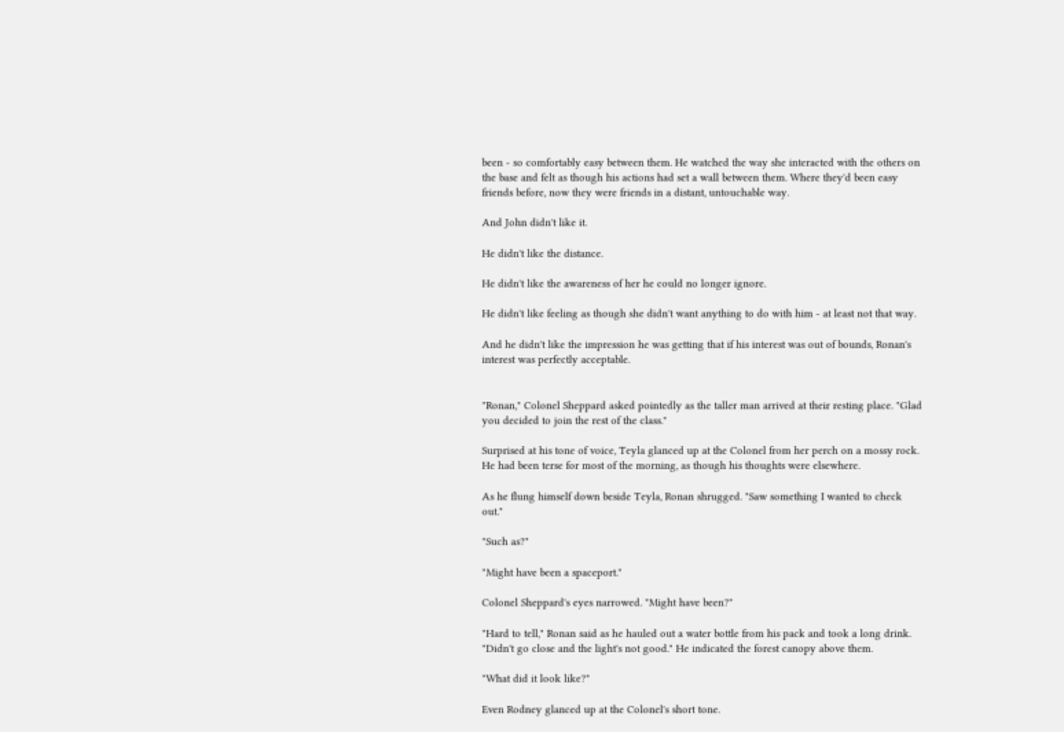been - so comfortably easy between them. He watched the way she interacted with the others on the base and felt as though his actions had set a wall between them. Where they'd been easy friends before, now they were friends in a distant, untouchable way.

And John didn't like it.

He didn't like the distance.

He didn't like the awareness of her he could no longer ignore.

He didn't like feeling as though she didn't want anything to do with him - at least not that way.

And he didn't like the impression he was getting that if his interest was out of bounds, Ronan's interest was perfectly acceptable.


"Ronan," Colonel Sheppard asked pointedly as the taller man arrived at their resting place. "Glad you decided to join the rest of the class."

Surprised at his tone of voice, Teyla glanced up at the Colonel from her perch on a mossy rock. He had been terse for most of the morning, as though his thoughts were elsewhere.

As he flung himself down beside Teyla, Ronan shrugged. "Saw something I wanted to check out."

"Such as?"

"Might have been a spaceport."

Colonel Sheppard's eyes narrowed. "Might have been?"

"Hard to tell," Ronan said as he hauled out a water bottle from his pack and took a long drink. "Didn't go close and the light's not good." He indicated the forest canopy above them.

"What did it look like?"

Even Rodney glanced up at the Colonel's short tone.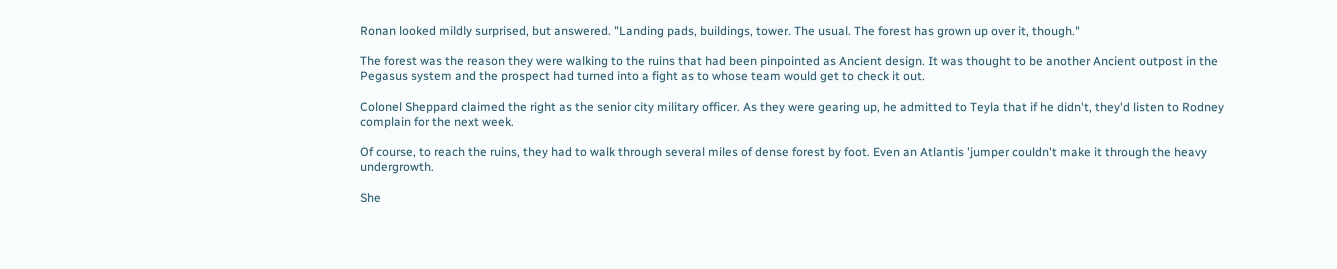Ronan looked mildly surprised, but answered. "Landing pads, buildings, tower. The usual. The forest has grown up over it, though."

The forest was the reason they were walking to the ruins that had been pinpointed as Ancient design. It was thought to be another Ancient outpost in the Pegasus system and the prospect had turned into a fight as to whose team would get to check it out.

Colonel Sheppard claimed the right as the senior city military officer. As they were gearing up, he admitted to Teyla that if he didn't, they'd listen to Rodney complain for the next week.

Of course, to reach the ruins, they had to walk through several miles of dense forest by foot. Even an Atlantis 'jumper couldn't make it through the heavy undergrowth.

She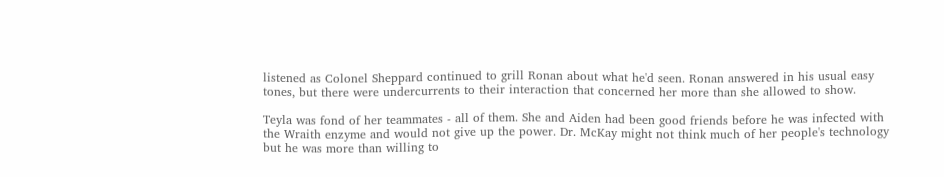listened as Colonel Sheppard continued to grill Ronan about what he'd seen. Ronan answered in his usual easy tones, but there were undercurrents to their interaction that concerned her more than she allowed to show.

Teyla was fond of her teammates - all of them. She and Aiden had been good friends before he was infected with the Wraith enzyme and would not give up the power. Dr. McKay might not think much of her people's technology but he was more than willing to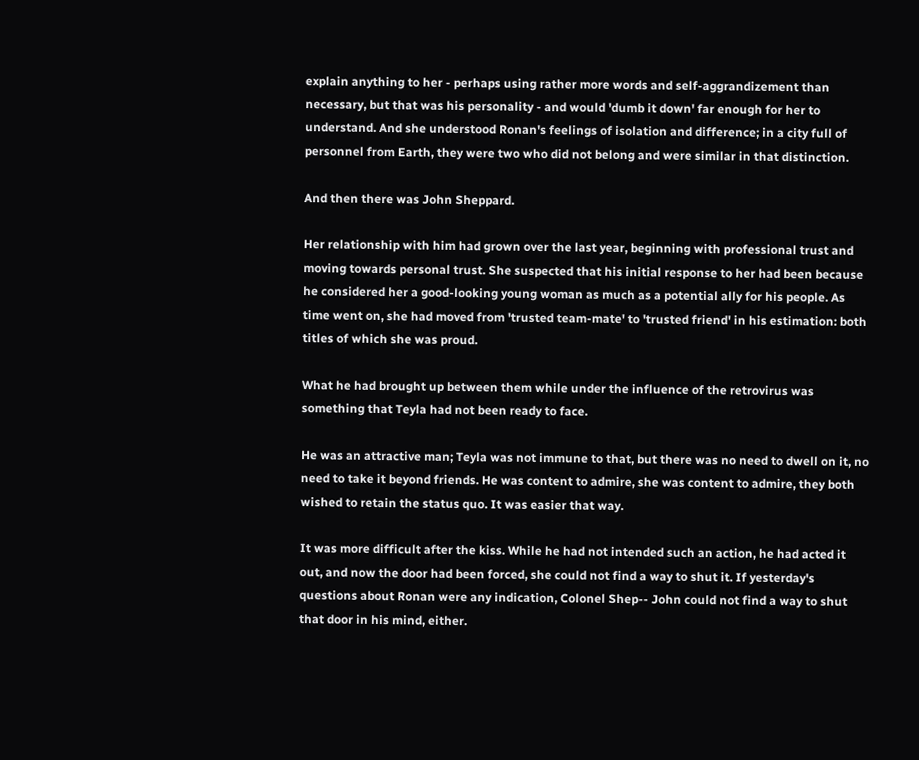explain anything to her - perhaps using rather more words and self-aggrandizement than necessary, but that was his personality - and would 'dumb it down' far enough for her to understand. And she understood Ronan's feelings of isolation and difference; in a city full of personnel from Earth, they were two who did not belong and were similar in that distinction.

And then there was John Sheppard.

Her relationship with him had grown over the last year, beginning with professional trust and moving towards personal trust. She suspected that his initial response to her had been because he considered her a good-looking young woman as much as a potential ally for his people. As time went on, she had moved from 'trusted team-mate' to 'trusted friend' in his estimation: both titles of which she was proud.

What he had brought up between them while under the influence of the retrovirus was something that Teyla had not been ready to face.

He was an attractive man; Teyla was not immune to that, but there was no need to dwell on it, no need to take it beyond friends. He was content to admire, she was content to admire, they both wished to retain the status quo. It was easier that way.

It was more difficult after the kiss. While he had not intended such an action, he had acted it out, and now the door had been forced, she could not find a way to shut it. If yesterday's questions about Ronan were any indication, Colonel Shep-- John could not find a way to shut that door in his mind, either.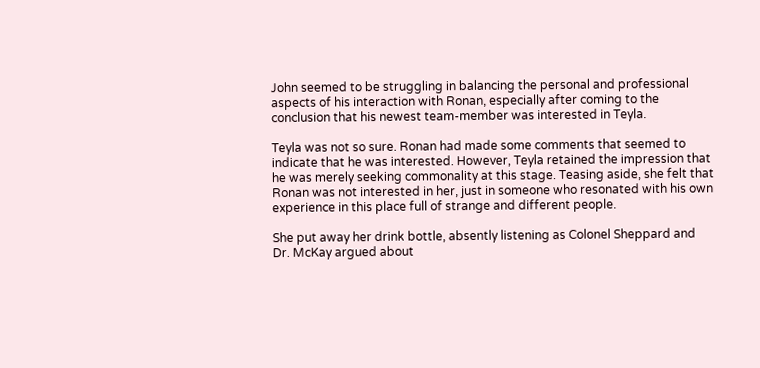John seemed to be struggling in balancing the personal and professional aspects of his interaction with Ronan, especially after coming to the conclusion that his newest team-member was interested in Teyla.

Teyla was not so sure. Ronan had made some comments that seemed to indicate that he was interested. However, Teyla retained the impression that he was merely seeking commonality at this stage. Teasing aside, she felt that Ronan was not interested in her, just in someone who resonated with his own experience in this place full of strange and different people.

She put away her drink bottle, absently listening as Colonel Sheppard and Dr. McKay argued about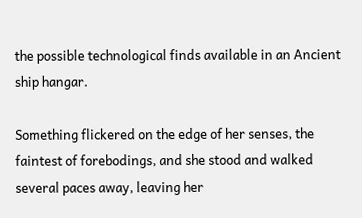the possible technological finds available in an Ancient ship hangar.

Something flickered on the edge of her senses, the faintest of forebodings, and she stood and walked several paces away, leaving her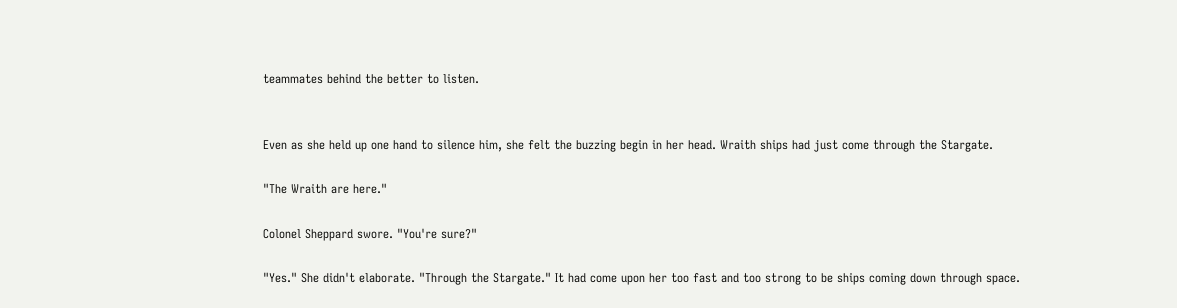teammates behind the better to listen.


Even as she held up one hand to silence him, she felt the buzzing begin in her head. Wraith ships had just come through the Stargate.

"The Wraith are here."

Colonel Sheppard swore. "You're sure?"

"Yes." She didn't elaborate. "Through the Stargate." It had come upon her too fast and too strong to be ships coming down through space.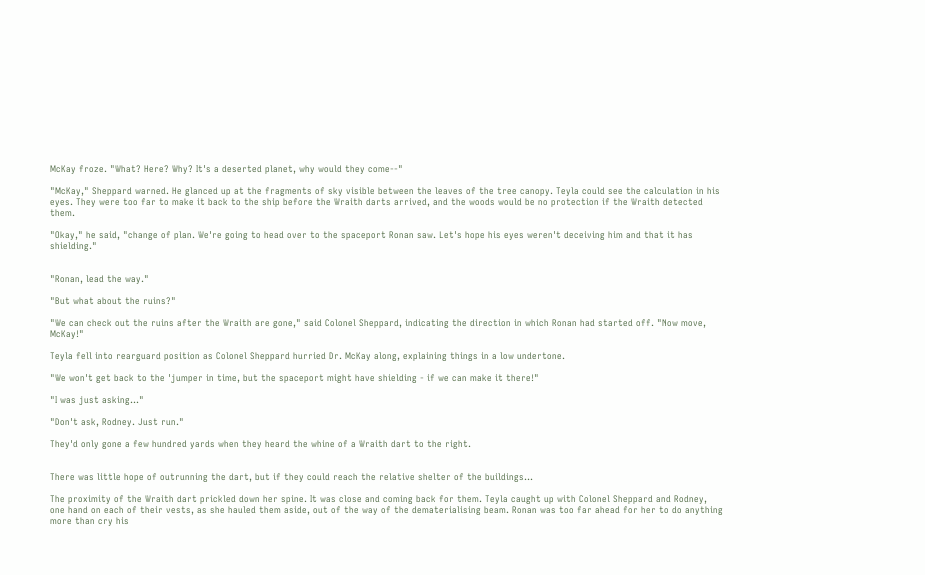McKay froze. "What? Here? Why? It's a deserted planet, why would they come--"

"McKay," Sheppard warned. He glanced up at the fragments of sky visible between the leaves of the tree canopy. Teyla could see the calculation in his eyes. They were too far to make it back to the ship before the Wraith darts arrived, and the woods would be no protection if the Wraith detected them.

"Okay," he said, "change of plan. We're going to head over to the spaceport Ronan saw. Let's hope his eyes weren't deceiving him and that it has shielding."


"Ronan, lead the way."

"But what about the ruins?"

"We can check out the ruins after the Wraith are gone," said Colonel Sheppard, indicating the direction in which Ronan had started off. "Now move, McKay!"

Teyla fell into rearguard position as Colonel Sheppard hurried Dr. McKay along, explaining things in a low undertone.

"We won't get back to the 'jumper in time, but the spaceport might have shielding - if we can make it there!"

"I was just asking..."

"Don't ask, Rodney. Just run."

They'd only gone a few hundred yards when they heard the whine of a Wraith dart to the right.


There was little hope of outrunning the dart, but if they could reach the relative shelter of the buildings...

The proximity of the Wraith dart prickled down her spine. It was close and coming back for them. Teyla caught up with Colonel Sheppard and Rodney, one hand on each of their vests, as she hauled them aside, out of the way of the dematerialising beam. Ronan was too far ahead for her to do anything more than cry his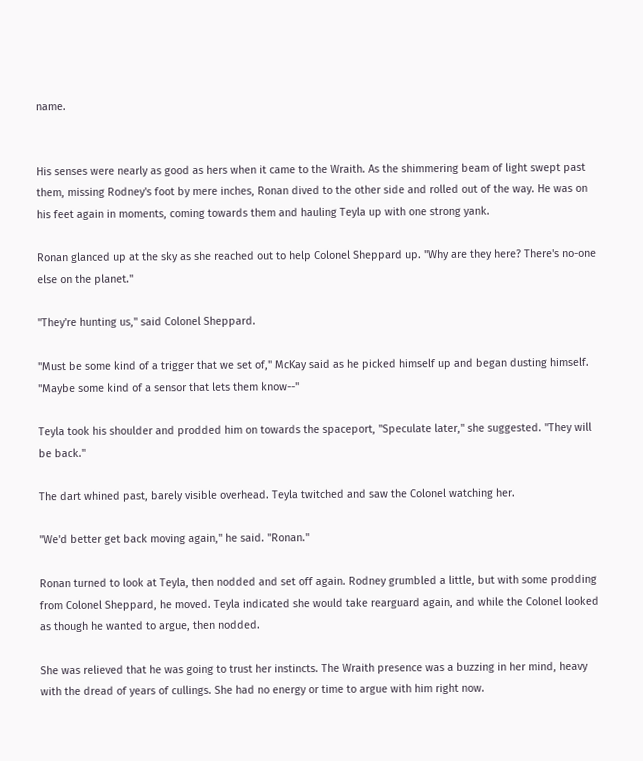name.


His senses were nearly as good as hers when it came to the Wraith. As the shimmering beam of light swept past them, missing Rodney's foot by mere inches, Ronan dived to the other side and rolled out of the way. He was on his feet again in moments, coming towards them and hauling Teyla up with one strong yank.

Ronan glanced up at the sky as she reached out to help Colonel Sheppard up. "Why are they here? There's no-one else on the planet."

"They're hunting us," said Colonel Sheppard.

"Must be some kind of a trigger that we set of," McKay said as he picked himself up and began dusting himself. "Maybe some kind of a sensor that lets them know--"

Teyla took his shoulder and prodded him on towards the spaceport, "Speculate later," she suggested. "They will be back."

The dart whined past, barely visible overhead. Teyla twitched and saw the Colonel watching her.

"We'd better get back moving again," he said. "Ronan."

Ronan turned to look at Teyla, then nodded and set off again. Rodney grumbled a little, but with some prodding from Colonel Sheppard, he moved. Teyla indicated she would take rearguard again, and while the Colonel looked as though he wanted to argue, then nodded.

She was relieved that he was going to trust her instincts. The Wraith presence was a buzzing in her mind, heavy with the dread of years of cullings. She had no energy or time to argue with him right now.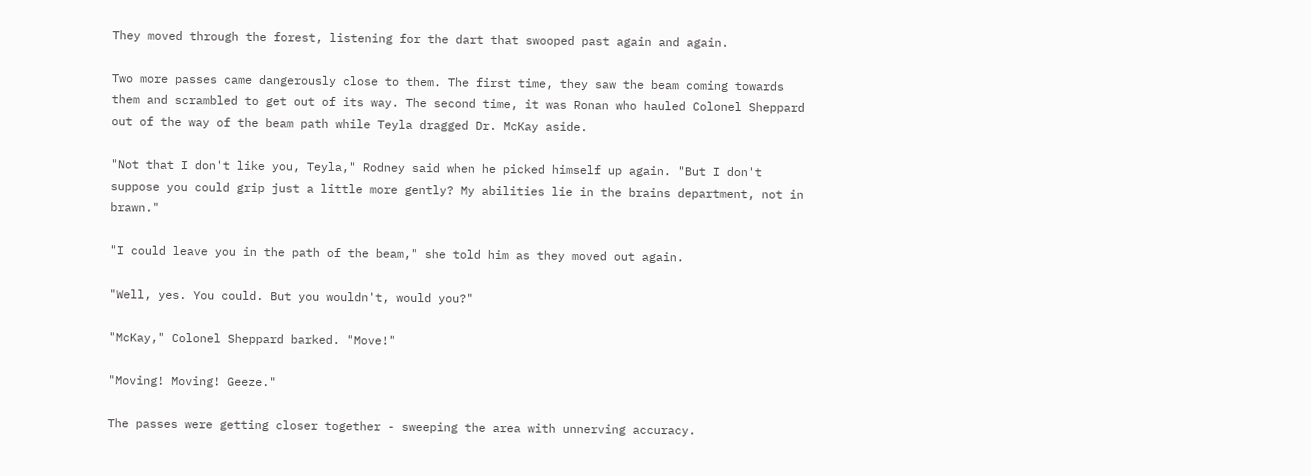They moved through the forest, listening for the dart that swooped past again and again.

Two more passes came dangerously close to them. The first time, they saw the beam coming towards them and scrambled to get out of its way. The second time, it was Ronan who hauled Colonel Sheppard out of the way of the beam path while Teyla dragged Dr. McKay aside.

"Not that I don't like you, Teyla," Rodney said when he picked himself up again. "But I don't suppose you could grip just a little more gently? My abilities lie in the brains department, not in brawn."

"I could leave you in the path of the beam," she told him as they moved out again.

"Well, yes. You could. But you wouldn't, would you?"

"McKay," Colonel Sheppard barked. "Move!"

"Moving! Moving! Geeze."

The passes were getting closer together - sweeping the area with unnerving accuracy.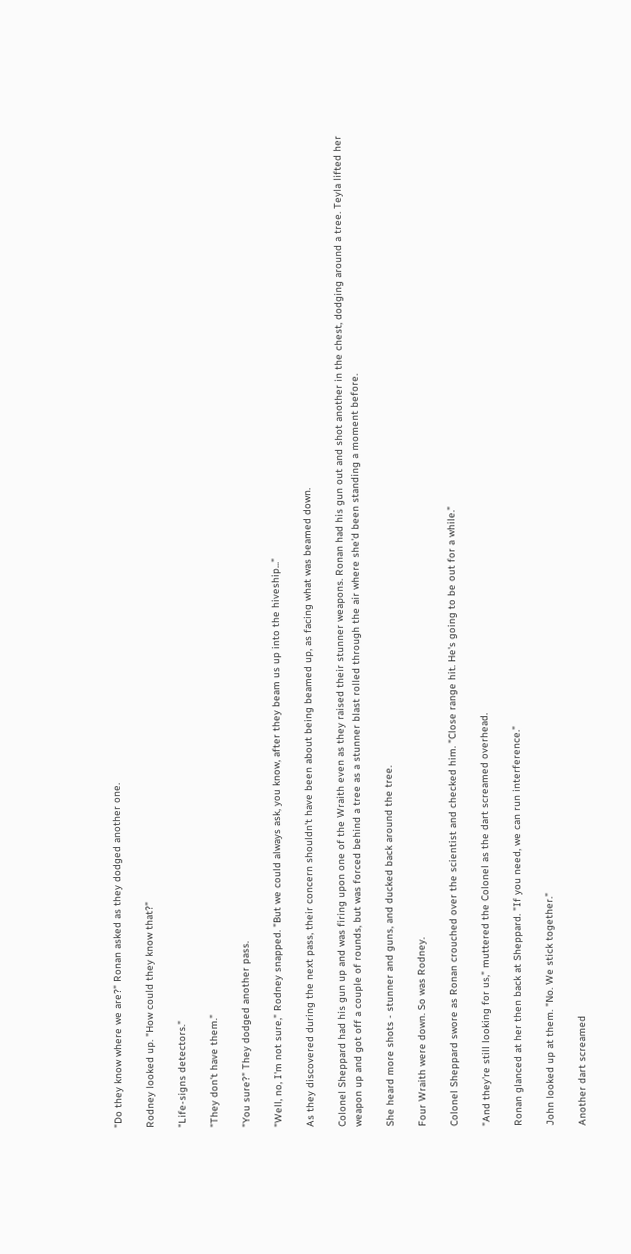"Do they know where we are?" Ronan asked as they dodged another one.

Rodney looked up. "How could they know that?"

"Life-signs detectors."

"They don't have them."

"You sure?" They dodged another pass.

"Well, no, I'm not sure," Rodney snapped. "But we could always ask, you know, after they beam us up into the hiveship..."

As they discovered during the next pass, their concern shouldn't have been about being beamed up, as facing what was beamed down.

Colonel Sheppard had his gun up and was firing upon one of the Wraith even as they raised their stunner weapons. Ronan had his gun out and shot another in the chest, dodging around a tree. Teyla lifted her weapon up and got off a couple of rounds, but was forced behind a tree as a stunner blast rolled through the air where she'd been standing a moment before.

She heard more shots - stunner and guns, and ducked back around the tree.

Four Wraith were down. So was Rodney.

Colonel Sheppard swore as Ronan crouched over the scientist and checked him. "Close range hit. He's going to be out for a while."

"And they're still looking for us," muttered the Colonel as the dart screamed overhead.

Ronan glanced at her then back at Sheppard. "If you need, we can run interference."

John looked up at them. "No. We stick together."

Another dart screamed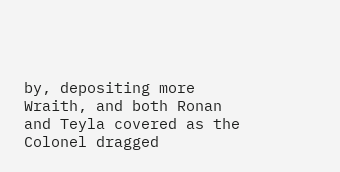by, depositing more Wraith, and both Ronan and Teyla covered as the Colonel dragged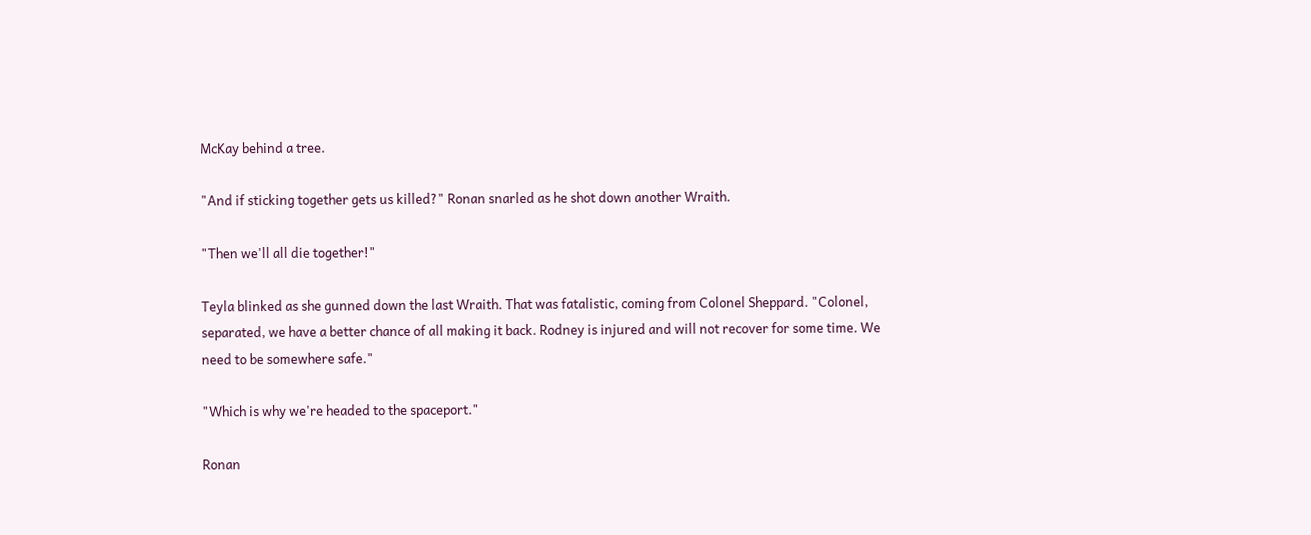McKay behind a tree.

"And if sticking together gets us killed?" Ronan snarled as he shot down another Wraith.

"Then we'll all die together!"

Teyla blinked as she gunned down the last Wraith. That was fatalistic, coming from Colonel Sheppard. "Colonel, separated, we have a better chance of all making it back. Rodney is injured and will not recover for some time. We need to be somewhere safe."

"Which is why we're headed to the spaceport."

Ronan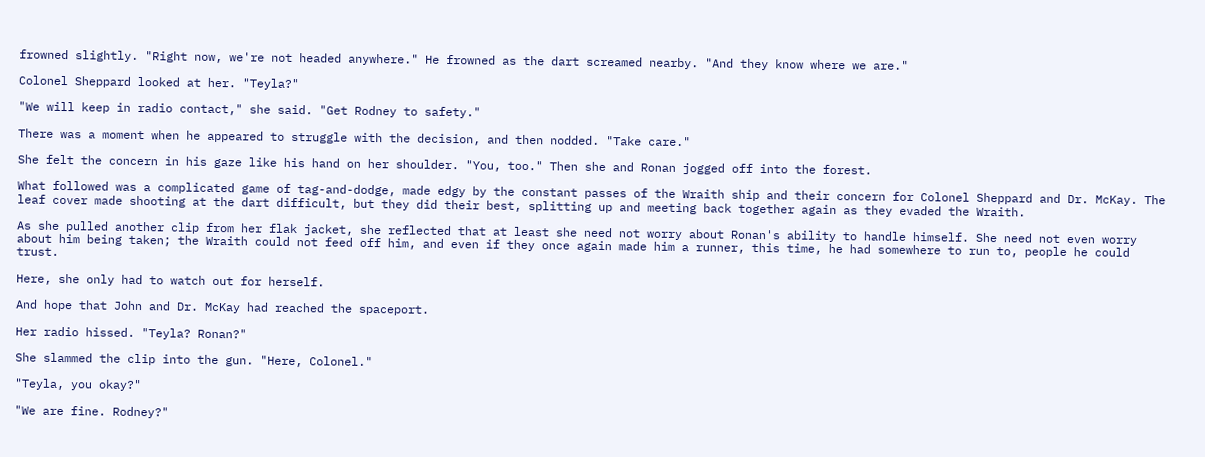frowned slightly. "Right now, we're not headed anywhere." He frowned as the dart screamed nearby. "And they know where we are."

Colonel Sheppard looked at her. "Teyla?"

"We will keep in radio contact," she said. "Get Rodney to safety."

There was a moment when he appeared to struggle with the decision, and then nodded. "Take care."

She felt the concern in his gaze like his hand on her shoulder. "You, too." Then she and Ronan jogged off into the forest.

What followed was a complicated game of tag-and-dodge, made edgy by the constant passes of the Wraith ship and their concern for Colonel Sheppard and Dr. McKay. The leaf cover made shooting at the dart difficult, but they did their best, splitting up and meeting back together again as they evaded the Wraith.

As she pulled another clip from her flak jacket, she reflected that at least she need not worry about Ronan's ability to handle himself. She need not even worry about him being taken; the Wraith could not feed off him, and even if they once again made him a runner, this time, he had somewhere to run to, people he could trust.

Here, she only had to watch out for herself.

And hope that John and Dr. McKay had reached the spaceport.

Her radio hissed. "Teyla? Ronan?"

She slammed the clip into the gun. "Here, Colonel."

"Teyla, you okay?"

"We are fine. Rodney?"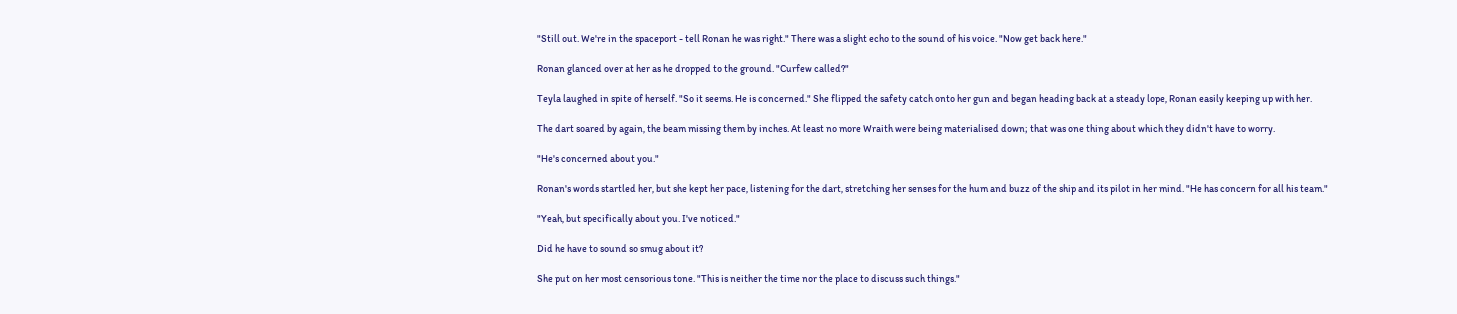"Still out. We're in the spaceport - tell Ronan he was right." There was a slight echo to the sound of his voice. "Now get back here."

Ronan glanced over at her as he dropped to the ground. "Curfew called?"

Teyla laughed in spite of herself. "So it seems. He is concerned." She flipped the safety catch onto her gun and began heading back at a steady lope, Ronan easily keeping up with her.

The dart soared by again, the beam missing them by inches. At least no more Wraith were being materialised down; that was one thing about which they didn't have to worry.

"He's concerned about you."

Ronan's words startled her, but she kept her pace, listening for the dart, stretching her senses for the hum and buzz of the ship and its pilot in her mind. "He has concern for all his team."

"Yeah, but specifically about you. I've noticed."

Did he have to sound so smug about it?

She put on her most censorious tone. "This is neither the time nor the place to discuss such things."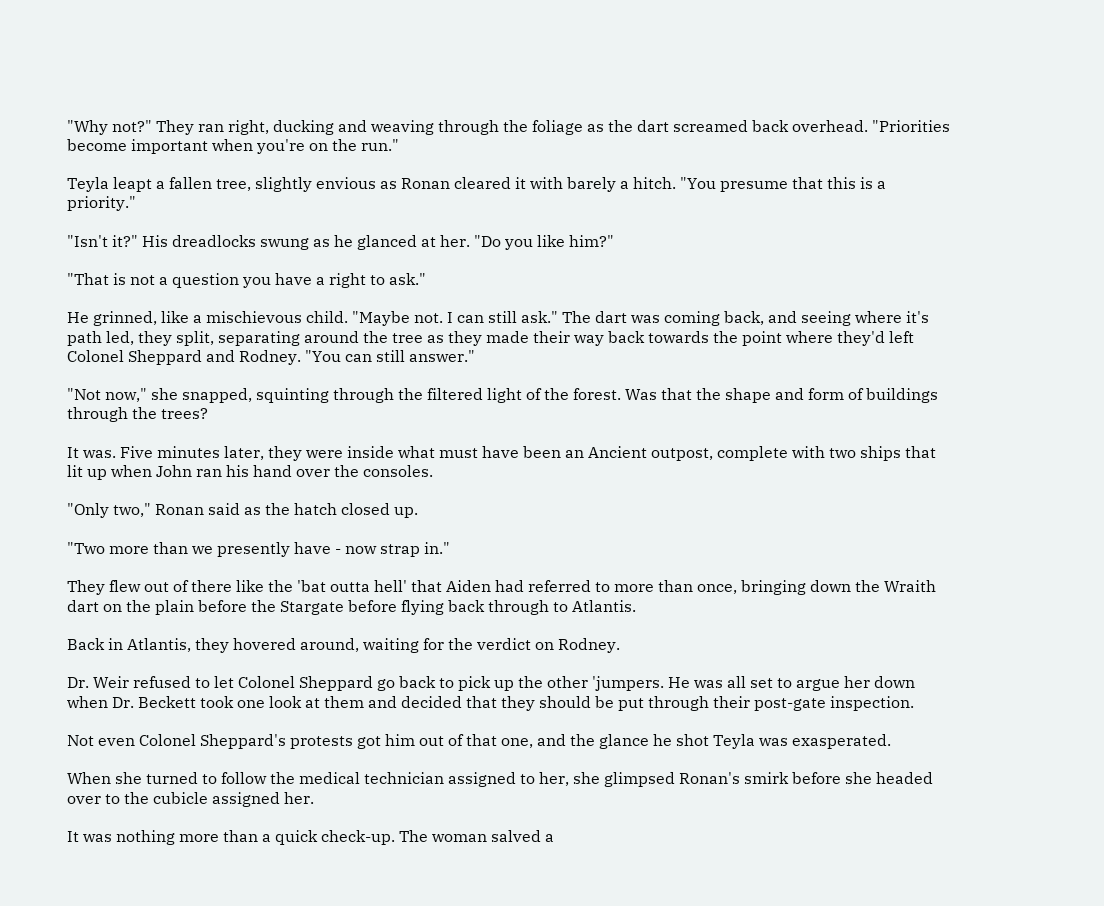"Why not?" They ran right, ducking and weaving through the foliage as the dart screamed back overhead. "Priorities become important when you're on the run."

Teyla leapt a fallen tree, slightly envious as Ronan cleared it with barely a hitch. "You presume that this is a priority."

"Isn't it?" His dreadlocks swung as he glanced at her. "Do you like him?"

"That is not a question you have a right to ask."

He grinned, like a mischievous child. "Maybe not. I can still ask." The dart was coming back, and seeing where it's path led, they split, separating around the tree as they made their way back towards the point where they'd left Colonel Sheppard and Rodney. "You can still answer."

"Not now," she snapped, squinting through the filtered light of the forest. Was that the shape and form of buildings through the trees?

It was. Five minutes later, they were inside what must have been an Ancient outpost, complete with two ships that lit up when John ran his hand over the consoles.

"Only two," Ronan said as the hatch closed up.

"Two more than we presently have - now strap in."

They flew out of there like the 'bat outta hell' that Aiden had referred to more than once, bringing down the Wraith dart on the plain before the Stargate before flying back through to Atlantis.

Back in Atlantis, they hovered around, waiting for the verdict on Rodney.

Dr. Weir refused to let Colonel Sheppard go back to pick up the other 'jumpers. He was all set to argue her down when Dr. Beckett took one look at them and decided that they should be put through their post-gate inspection.

Not even Colonel Sheppard's protests got him out of that one, and the glance he shot Teyla was exasperated.

When she turned to follow the medical technician assigned to her, she glimpsed Ronan's smirk before she headed over to the cubicle assigned her.

It was nothing more than a quick check-up. The woman salved a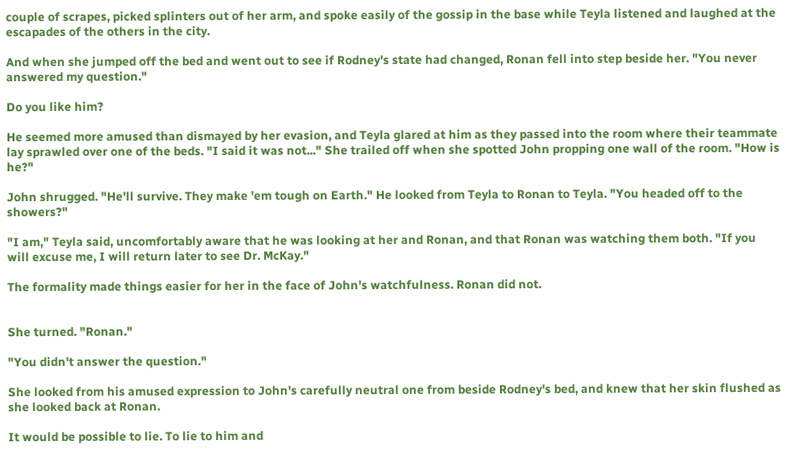couple of scrapes, picked splinters out of her arm, and spoke easily of the gossip in the base while Teyla listened and laughed at the escapades of the others in the city.

And when she jumped off the bed and went out to see if Rodney's state had changed, Ronan fell into step beside her. "You never answered my question."

Do you like him?

He seemed more amused than dismayed by her evasion, and Teyla glared at him as they passed into the room where their teammate lay sprawled over one of the beds. "I said it was not..." She trailed off when she spotted John propping one wall of the room. "How is he?"

John shrugged. "He'll survive. They make 'em tough on Earth." He looked from Teyla to Ronan to Teyla. "You headed off to the showers?"

"I am," Teyla said, uncomfortably aware that he was looking at her and Ronan, and that Ronan was watching them both. "If you will excuse me, I will return later to see Dr. McKay."

The formality made things easier for her in the face of John's watchfulness. Ronan did not.


She turned. "Ronan."

"You didn't answer the question."

She looked from his amused expression to John's carefully neutral one from beside Rodney's bed, and knew that her skin flushed as she looked back at Ronan.

It would be possible to lie. To lie to him and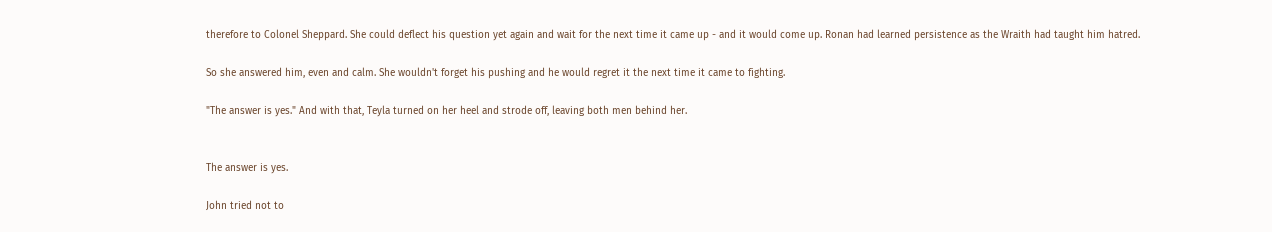therefore to Colonel Sheppard. She could deflect his question yet again and wait for the next time it came up - and it would come up. Ronan had learned persistence as the Wraith had taught him hatred.

So she answered him, even and calm. She wouldn't forget his pushing and he would regret it the next time it came to fighting.

"The answer is yes." And with that, Teyla turned on her heel and strode off, leaving both men behind her.


The answer is yes.

John tried not to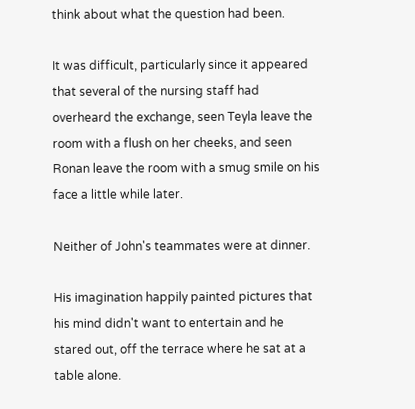think about what the question had been.

It was difficult, particularly since it appeared that several of the nursing staff had overheard the exchange, seen Teyla leave the room with a flush on her cheeks, and seen Ronan leave the room with a smug smile on his face a little while later.

Neither of John's teammates were at dinner.

His imagination happily painted pictures that his mind didn't want to entertain and he stared out, off the terrace where he sat at a table alone.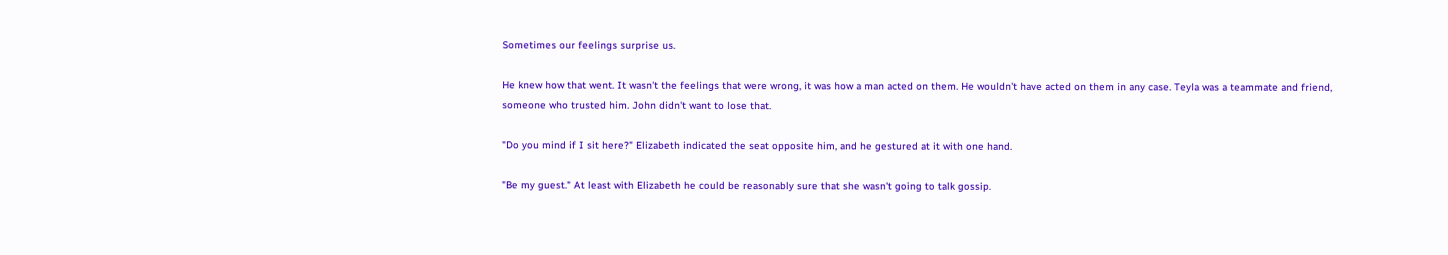Sometimes our feelings surprise us.

He knew how that went. It wasn't the feelings that were wrong, it was how a man acted on them. He wouldn't have acted on them in any case. Teyla was a teammate and friend, someone who trusted him. John didn't want to lose that.

"Do you mind if I sit here?" Elizabeth indicated the seat opposite him, and he gestured at it with one hand.

"Be my guest." At least with Elizabeth he could be reasonably sure that she wasn't going to talk gossip.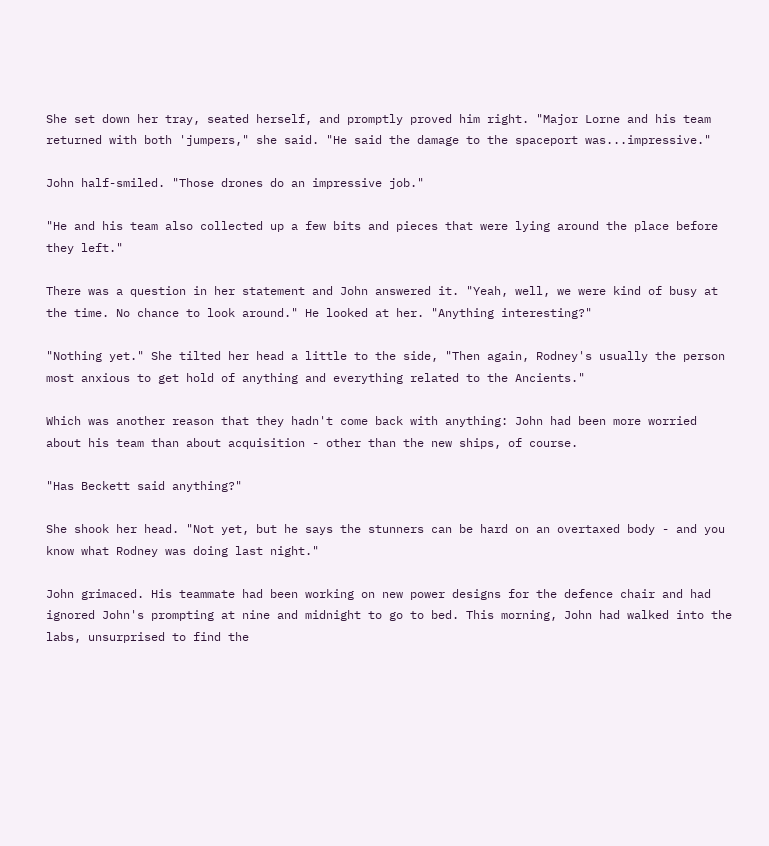She set down her tray, seated herself, and promptly proved him right. "Major Lorne and his team returned with both 'jumpers," she said. "He said the damage to the spaceport was...impressive."

John half-smiled. "Those drones do an impressive job."

"He and his team also collected up a few bits and pieces that were lying around the place before they left."

There was a question in her statement and John answered it. "Yeah, well, we were kind of busy at the time. No chance to look around." He looked at her. "Anything interesting?"

"Nothing yet." She tilted her head a little to the side, "Then again, Rodney's usually the person most anxious to get hold of anything and everything related to the Ancients."

Which was another reason that they hadn't come back with anything: John had been more worried about his team than about acquisition - other than the new ships, of course.

"Has Beckett said anything?"

She shook her head. "Not yet, but he says the stunners can be hard on an overtaxed body - and you know what Rodney was doing last night."

John grimaced. His teammate had been working on new power designs for the defence chair and had ignored John's prompting at nine and midnight to go to bed. This morning, John had walked into the labs, unsurprised to find the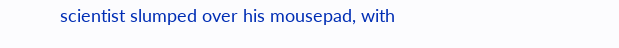scientist slumped over his mousepad, with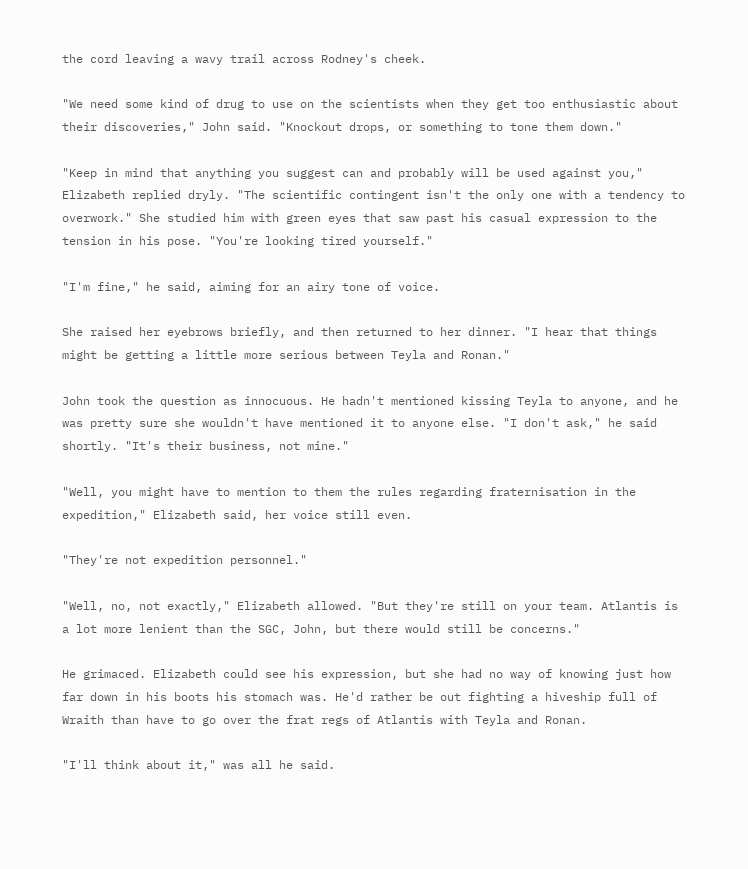the cord leaving a wavy trail across Rodney's cheek.

"We need some kind of drug to use on the scientists when they get too enthusiastic about their discoveries," John said. "Knockout drops, or something to tone them down."

"Keep in mind that anything you suggest can and probably will be used against you," Elizabeth replied dryly. "The scientific contingent isn't the only one with a tendency to overwork." She studied him with green eyes that saw past his casual expression to the tension in his pose. "You're looking tired yourself."

"I'm fine," he said, aiming for an airy tone of voice.

She raised her eyebrows briefly, and then returned to her dinner. "I hear that things might be getting a little more serious between Teyla and Ronan."

John took the question as innocuous. He hadn't mentioned kissing Teyla to anyone, and he was pretty sure she wouldn't have mentioned it to anyone else. "I don't ask," he said shortly. "It's their business, not mine."

"Well, you might have to mention to them the rules regarding fraternisation in the expedition," Elizabeth said, her voice still even.

"They're not expedition personnel."

"Well, no, not exactly," Elizabeth allowed. "But they're still on your team. Atlantis is a lot more lenient than the SGC, John, but there would still be concerns."

He grimaced. Elizabeth could see his expression, but she had no way of knowing just how far down in his boots his stomach was. He'd rather be out fighting a hiveship full of Wraith than have to go over the frat regs of Atlantis with Teyla and Ronan.

"I'll think about it," was all he said.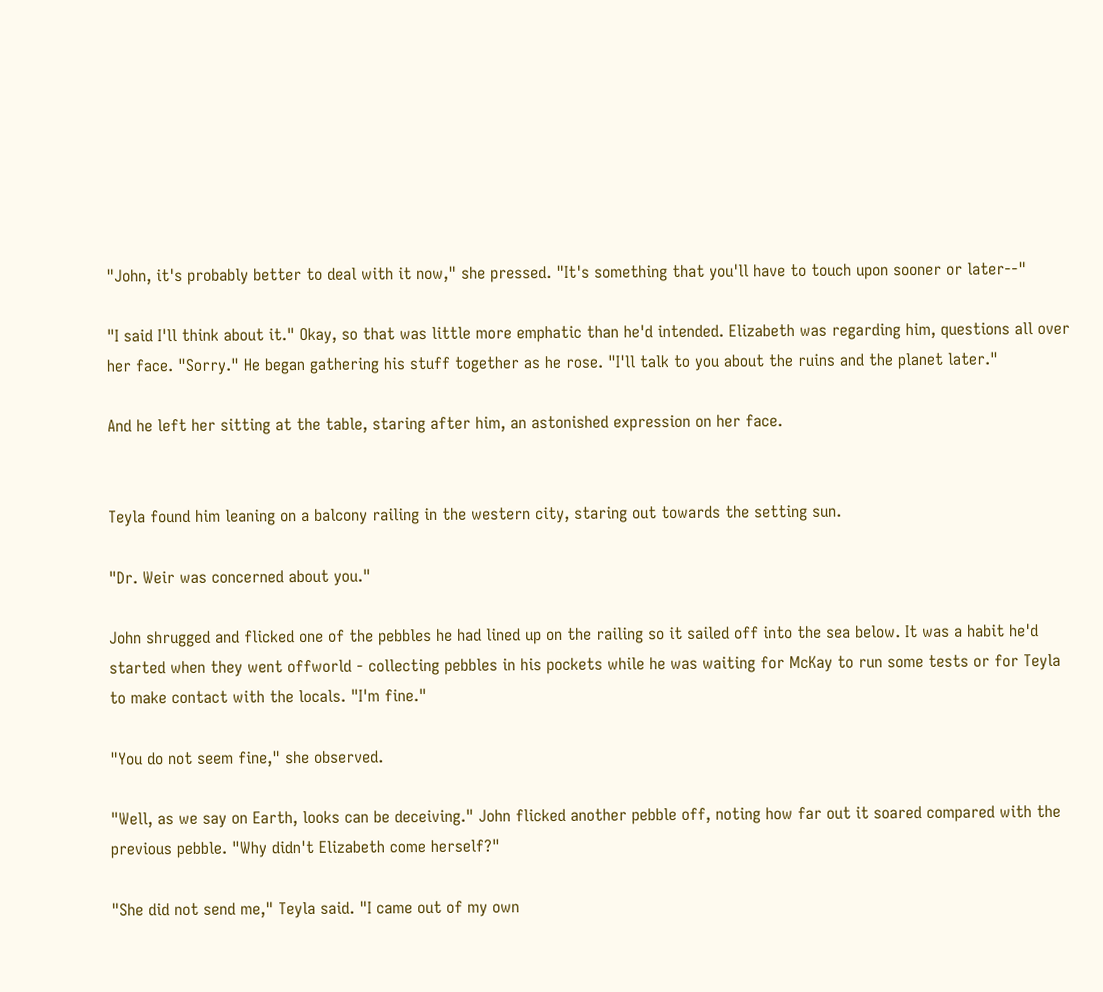"John, it's probably better to deal with it now," she pressed. "It's something that you'll have to touch upon sooner or later--"

"I said I'll think about it." Okay, so that was little more emphatic than he'd intended. Elizabeth was regarding him, questions all over her face. "Sorry." He began gathering his stuff together as he rose. "I'll talk to you about the ruins and the planet later."

And he left her sitting at the table, staring after him, an astonished expression on her face.


Teyla found him leaning on a balcony railing in the western city, staring out towards the setting sun.

"Dr. Weir was concerned about you."

John shrugged and flicked one of the pebbles he had lined up on the railing so it sailed off into the sea below. It was a habit he'd started when they went offworld - collecting pebbles in his pockets while he was waiting for McKay to run some tests or for Teyla to make contact with the locals. "I'm fine."

"You do not seem fine," she observed.

"Well, as we say on Earth, looks can be deceiving." John flicked another pebble off, noting how far out it soared compared with the previous pebble. "Why didn't Elizabeth come herself?"

"She did not send me," Teyla said. "I came out of my own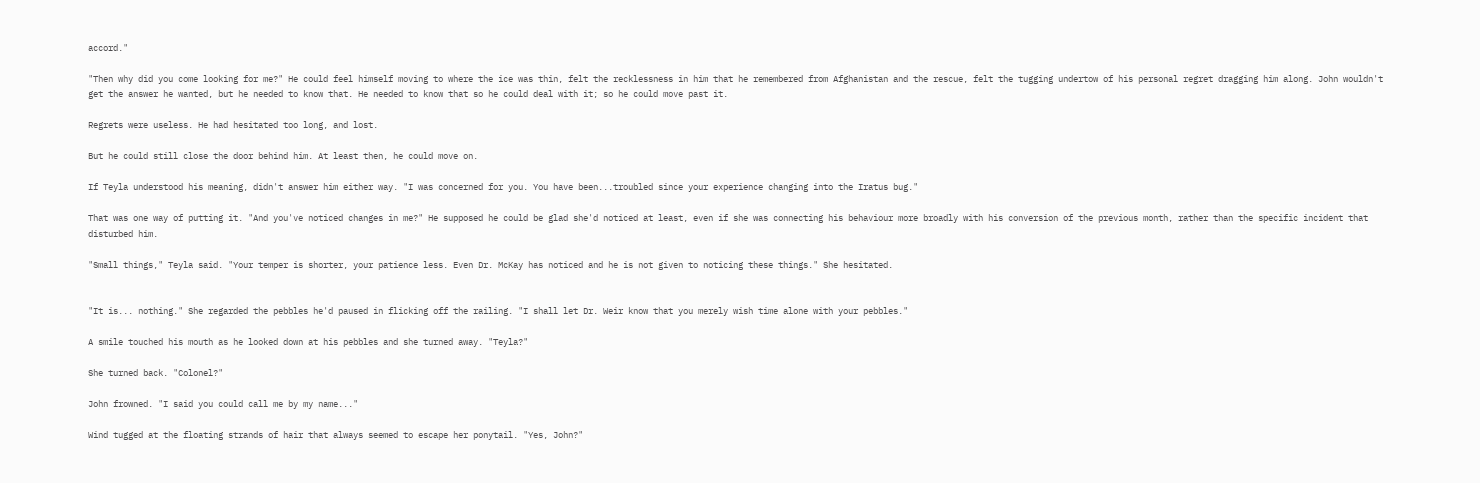accord."

"Then why did you come looking for me?" He could feel himself moving to where the ice was thin, felt the recklessness in him that he remembered from Afghanistan and the rescue, felt the tugging undertow of his personal regret dragging him along. John wouldn't get the answer he wanted, but he needed to know that. He needed to know that so he could deal with it; so he could move past it.

Regrets were useless. He had hesitated too long, and lost.

But he could still close the door behind him. At least then, he could move on.

If Teyla understood his meaning, didn't answer him either way. "I was concerned for you. You have been...troubled since your experience changing into the Iratus bug."

That was one way of putting it. "And you've noticed changes in me?" He supposed he could be glad she'd noticed at least, even if she was connecting his behaviour more broadly with his conversion of the previous month, rather than the specific incident that disturbed him.

"Small things," Teyla said. "Your temper is shorter, your patience less. Even Dr. McKay has noticed and he is not given to noticing these things." She hesitated.


"It is... nothing." She regarded the pebbles he'd paused in flicking off the railing. "I shall let Dr. Weir know that you merely wish time alone with your pebbles."

A smile touched his mouth as he looked down at his pebbles and she turned away. "Teyla?"

She turned back. "Colonel?"

John frowned. "I said you could call me by my name..."

Wind tugged at the floating strands of hair that always seemed to escape her ponytail. "Yes, John?"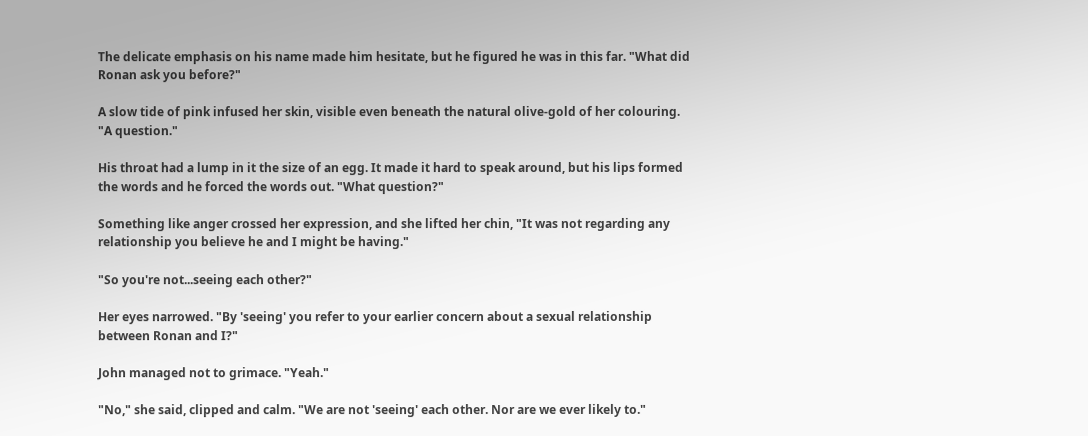The delicate emphasis on his name made him hesitate, but he figured he was in this far. "What did Ronan ask you before?"

A slow tide of pink infused her skin, visible even beneath the natural olive-gold of her colouring. "A question."

His throat had a lump in it the size of an egg. It made it hard to speak around, but his lips formed the words and he forced the words out. "What question?"

Something like anger crossed her expression, and she lifted her chin, "It was not regarding any relationship you believe he and I might be having."

"So you're not...seeing each other?"

Her eyes narrowed. "By 'seeing' you refer to your earlier concern about a sexual relationship between Ronan and I?"

John managed not to grimace. "Yeah."

"No," she said, clipped and calm. "We are not 'seeing' each other. Nor are we ever likely to."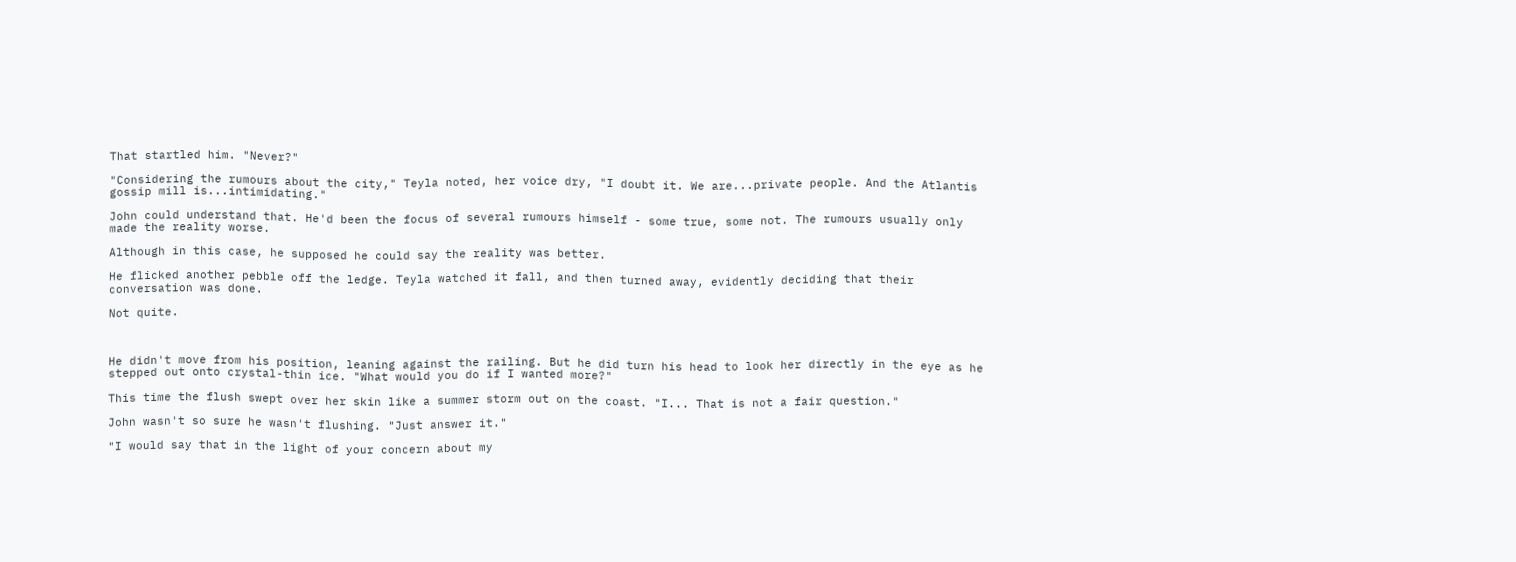That startled him. "Never?"

"Considering the rumours about the city," Teyla noted, her voice dry, "I doubt it. We are...private people. And the Atlantis gossip mill is...intimidating."

John could understand that. He'd been the focus of several rumours himself - some true, some not. The rumours usually only made the reality worse.

Although in this case, he supposed he could say the reality was better.

He flicked another pebble off the ledge. Teyla watched it fall, and then turned away, evidently deciding that their conversation was done.

Not quite.



He didn't move from his position, leaning against the railing. But he did turn his head to look her directly in the eye as he stepped out onto crystal-thin ice. "What would you do if I wanted more?"

This time the flush swept over her skin like a summer storm out on the coast. "I... That is not a fair question."

John wasn't so sure he wasn't flushing. "Just answer it."

"I would say that in the light of your concern about my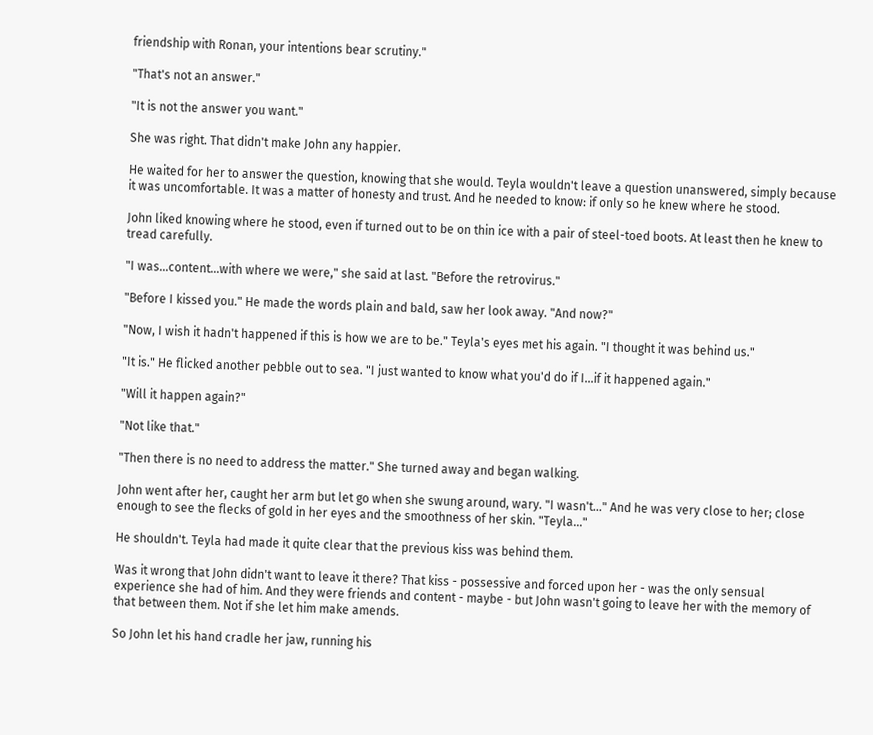friendship with Ronan, your intentions bear scrutiny."

"That's not an answer."

"It is not the answer you want."

She was right. That didn't make John any happier.

He waited for her to answer the question, knowing that she would. Teyla wouldn't leave a question unanswered, simply because it was uncomfortable. It was a matter of honesty and trust. And he needed to know: if only so he knew where he stood.

John liked knowing where he stood, even if turned out to be on thin ice with a pair of steel-toed boots. At least then he knew to tread carefully.

"I was...content...with where we were," she said at last. "Before the retrovirus."

"Before I kissed you." He made the words plain and bald, saw her look away. "And now?"

"Now, I wish it hadn't happened if this is how we are to be." Teyla's eyes met his again. "I thought it was behind us."

"It is." He flicked another pebble out to sea. "I just wanted to know what you'd do if I...if it happened again."

"Will it happen again?"

"Not like that."

"Then there is no need to address the matter." She turned away and began walking.

John went after her, caught her arm but let go when she swung around, wary. "I wasn't..." And he was very close to her; close enough to see the flecks of gold in her eyes and the smoothness of her skin. "Teyla..."

He shouldn't. Teyla had made it quite clear that the previous kiss was behind them.

Was it wrong that John didn't want to leave it there? That kiss - possessive and forced upon her - was the only sensual experience she had of him. And they were friends and content - maybe - but John wasn't going to leave her with the memory of that between them. Not if she let him make amends.

So John let his hand cradle her jaw, running his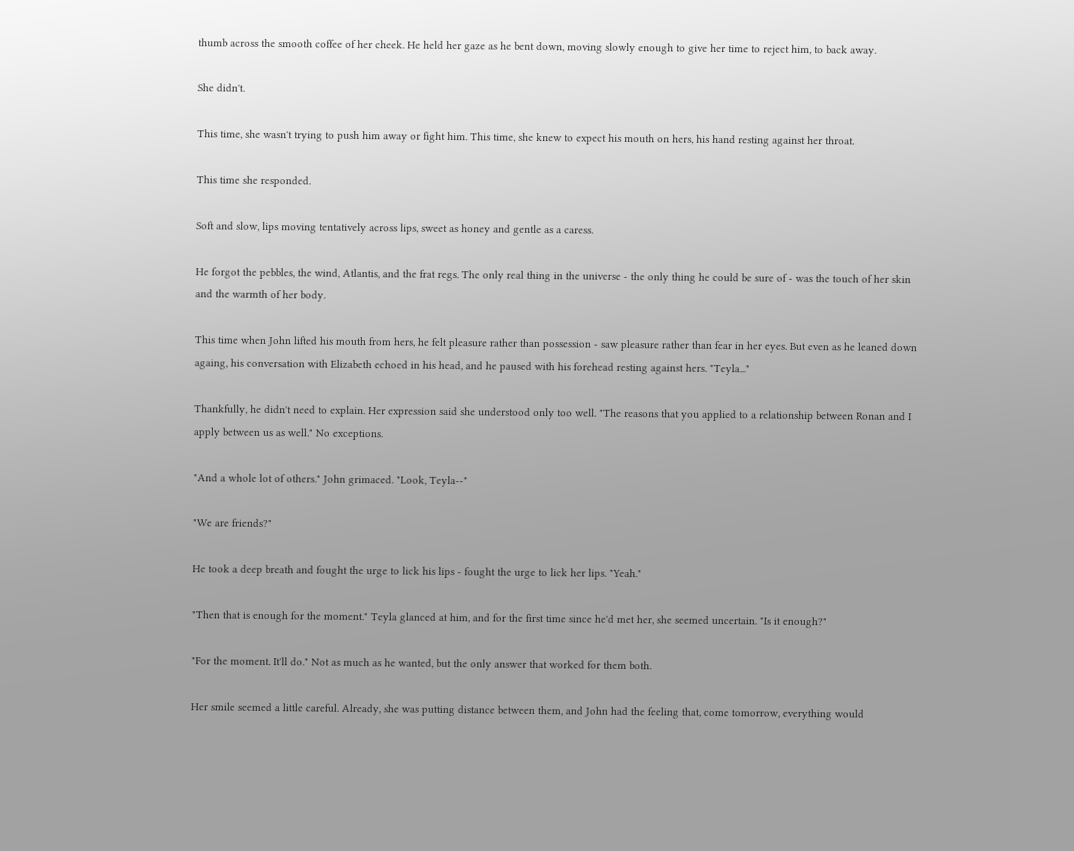thumb across the smooth coffee of her cheek. He held her gaze as he bent down, moving slowly enough to give her time to reject him, to back away.

She didn't.

This time, she wasn't trying to push him away or fight him. This time, she knew to expect his mouth on hers, his hand resting against her throat.

This time she responded.

Soft and slow, lips moving tentatively across lips, sweet as honey and gentle as a caress.

He forgot the pebbles, the wind, Atlantis, and the frat regs. The only real thing in the universe - the only thing he could be sure of - was the touch of her skin and the warmth of her body.

This time when John lifted his mouth from hers, he felt pleasure rather than possession - saw pleasure rather than fear in her eyes. But even as he leaned down againg, his conversation with Elizabeth echoed in his head, and he paused with his forehead resting against hers. "Teyla..."

Thankfully, he didn't need to explain. Her expression said she understood only too well. "The reasons that you applied to a relationship between Ronan and I apply between us as well." No exceptions.

"And a whole lot of others." John grimaced. "Look, Teyla--"

"We are friends?"

He took a deep breath and fought the urge to lick his lips - fought the urge to lick her lips. "Yeah."

"Then that is enough for the moment." Teyla glanced at him, and for the first time since he'd met her, she seemed uncertain. "Is it enough?"

"For the moment. It'll do." Not as much as he wanted, but the only answer that worked for them both.

Her smile seemed a little careful. Already, she was putting distance between them, and John had the feeling that, come tomorrow, everything would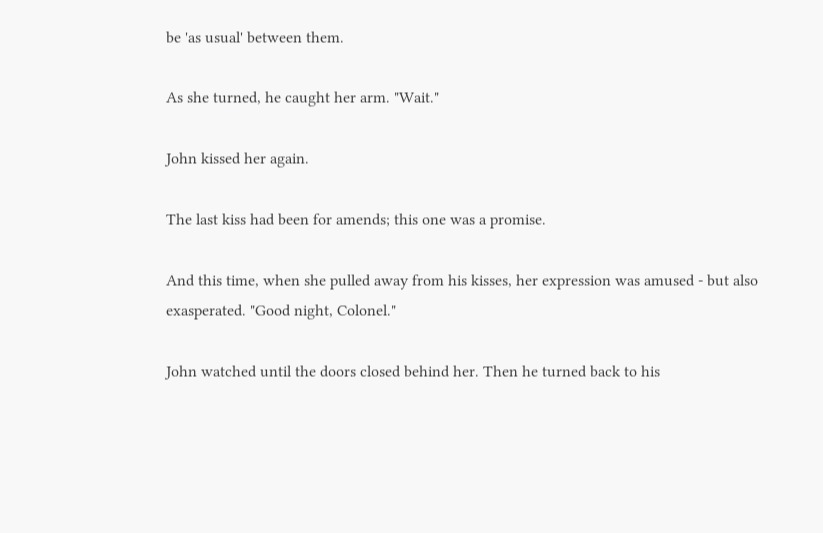be 'as usual' between them.

As she turned, he caught her arm. "Wait."

John kissed her again.

The last kiss had been for amends; this one was a promise.

And this time, when she pulled away from his kisses, her expression was amused - but also exasperated. "Good night, Colonel."

John watched until the doors closed behind her. Then he turned back to his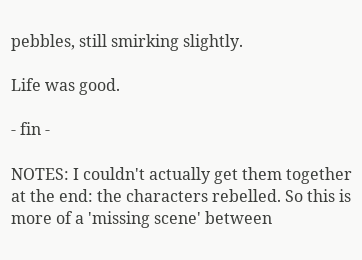pebbles, still smirking slightly.

Life was good.

- fin -

NOTES: I couldn't actually get them together at the end: the characters rebelled. So this is more of a 'missing scene' between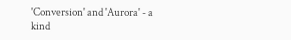'Conversion' and 'Aurora' - a kind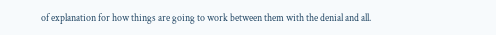of explanation for how things are going to work between them with the denial and all.